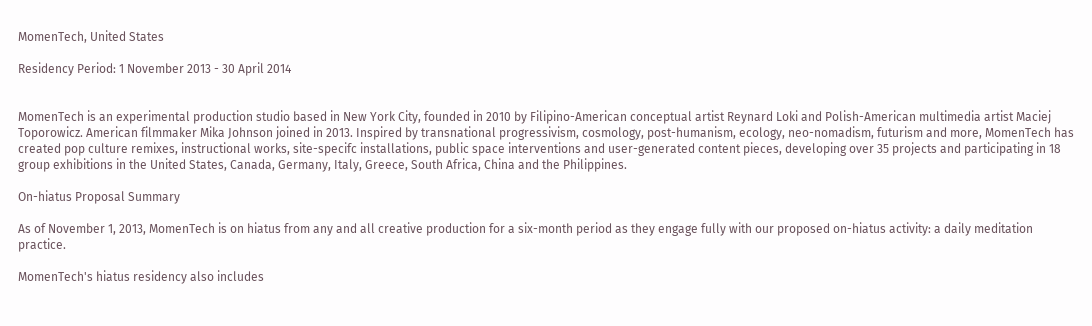MomenTech, United States

Residency Period: 1 November 2013 - 30 April 2014


MomenTech is an experimental production studio based in New York City, founded in 2010 by Filipino-American conceptual artist Reynard Loki and Polish-American multimedia artist Maciej Toporowicz. American filmmaker Mika Johnson joined in 2013. Inspired by transnational progressivism, cosmology, post-humanism, ecology, neo-nomadism, futurism and more, MomenTech has created pop culture remixes, instructional works, site-specifc installations, public space interventions and user-generated content pieces, developing over 35 projects and participating in 18 group exhibitions in the United States, Canada, Germany, Italy, Greece, South Africa, China and the Philippines.

On-hiatus Proposal Summary

As of November 1, 2013, MomenTech is on hiatus from any and all creative production for a six-month period as they engage fully with our proposed on-hiatus activity: a daily meditation practice.

MomenTech's hiatus residency also includes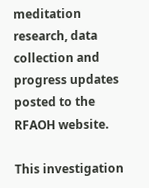meditation research, data collection and progress updates posted to the RFAOH website.

This investigation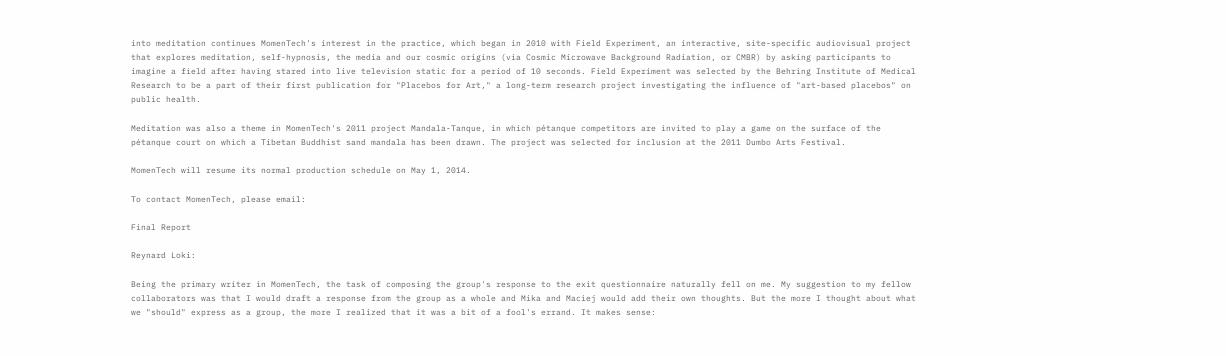into meditation continues MomenTech's interest in the practice, which began in 2010 with Field Experiment, an interactive, site-specific audiovisual project that explores meditation, self-hypnosis, the media and our cosmic origins (via Cosmic Microwave Background Radiation, or CMBR) by asking participants to imagine a field after having stared into live television static for a period of 10 seconds. Field Experiment was selected by the Behring Institute of Medical Research to be a part of their first publication for "Placebos for Art," a long-term research project investigating the influence of "art-based placebos" on public health.

Meditation was also a theme in MomenTech's 2011 project Mandala-Tanque, in which pétanque competitors are invited to play a game on the surface of the pétanque court on which a Tibetan Buddhist sand mandala has been drawn. The project was selected for inclusion at the 2011 Dumbo Arts Festival.

MomenTech will resume its normal production schedule on May 1, 2014.

To contact MomenTech, please email:

Final Report

Reynard Loki:

Being the primary writer in MomenTech, the task of composing the group's response to the exit questionnaire naturally fell on me. My suggestion to my fellow collaborators was that I would draft a response from the group as a whole and Mika and Maciej would add their own thoughts. But the more I thought about what we "should" express as a group, the more I realized that it was a bit of a fool's errand. It makes sense: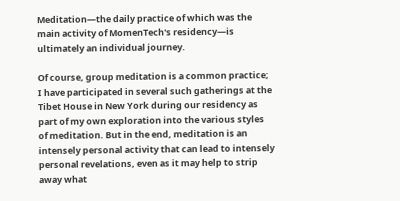Meditation—the daily practice of which was the main activity of MomenTech's residency—is ultimately an individual journey.

Of course, group meditation is a common practice; I have participated in several such gatherings at the Tibet House in New York during our residency as part of my own exploration into the various styles of meditation. But in the end, meditation is an intensely personal activity that can lead to intensely personal revelations, even as it may help to strip away what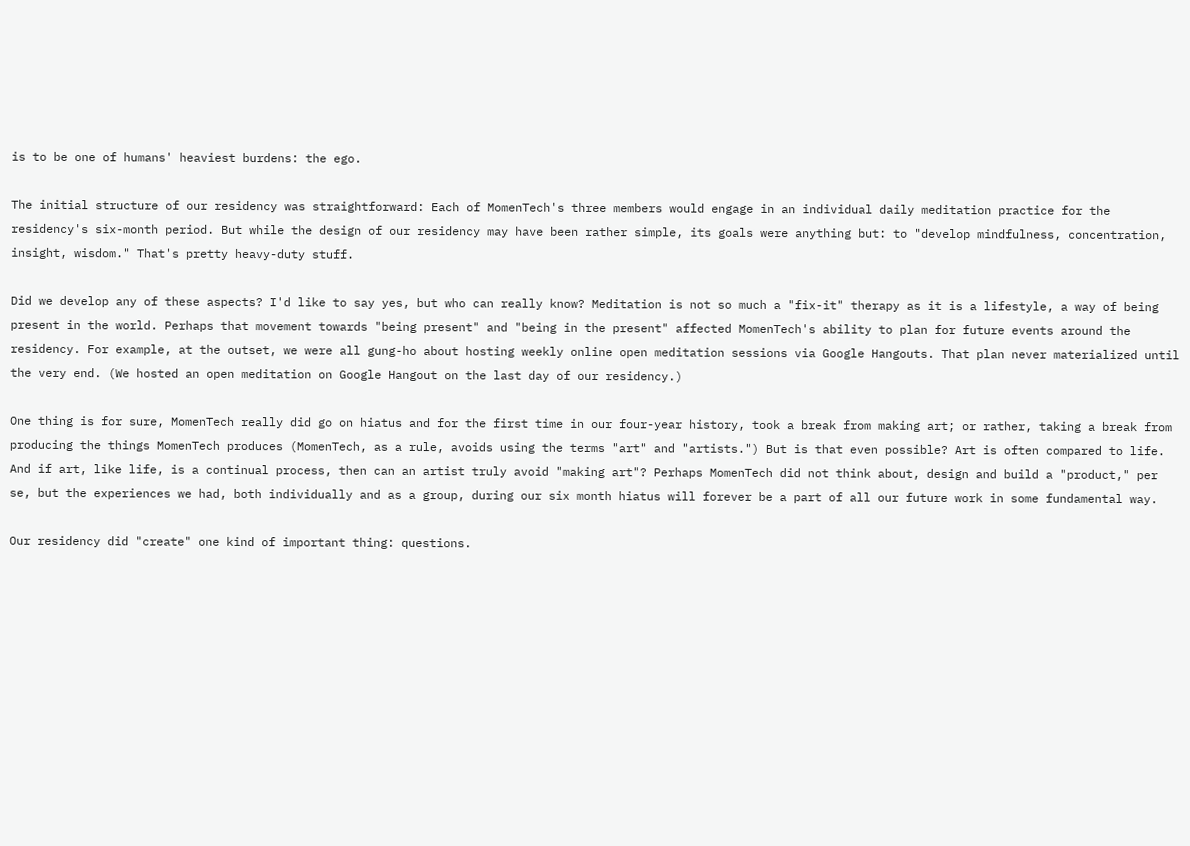is to be one of humans' heaviest burdens: the ego.

The initial structure of our residency was straightforward: Each of MomenTech's three members would engage in an individual daily meditation practice for the residency's six-month period. But while the design of our residency may have been rather simple, its goals were anything but: to "develop mindfulness, concentration, insight, wisdom." That's pretty heavy-duty stuff.

Did we develop any of these aspects? I'd like to say yes, but who can really know? Meditation is not so much a "fix-it" therapy as it is a lifestyle, a way of being present in the world. Perhaps that movement towards "being present" and "being in the present" affected MomenTech's ability to plan for future events around the residency. For example, at the outset, we were all gung-ho about hosting weekly online open meditation sessions via Google Hangouts. That plan never materialized until the very end. (We hosted an open meditation on Google Hangout on the last day of our residency.)

One thing is for sure, MomenTech really did go on hiatus and for the first time in our four-year history, took a break from making art; or rather, taking a break from producing the things MomenTech produces (MomenTech, as a rule, avoids using the terms "art" and "artists.") But is that even possible? Art is often compared to life. And if art, like life, is a continual process, then can an artist truly avoid "making art"? Perhaps MomenTech did not think about, design and build a "product," per se, but the experiences we had, both individually and as a group, during our six month hiatus will forever be a part of all our future work in some fundamental way.

Our residency did "create" one kind of important thing: questions.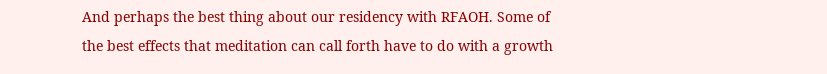And perhaps the best thing about our residency with RFAOH. Some of the best effects that meditation can call forth have to do with a growth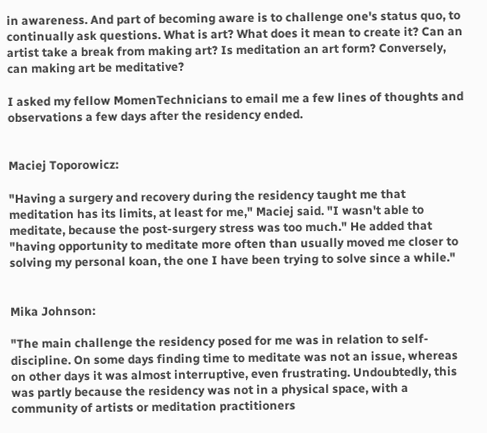in awareness. And part of becoming aware is to challenge one's status quo, to continually ask questions. What is art? What does it mean to create it? Can an artist take a break from making art? Is meditation an art form? Conversely, can making art be meditative?

I asked my fellow MomenTechnicians to email me a few lines of thoughts and observations a few days after the residency ended.


Maciej Toporowicz:

"Having a surgery and recovery during the residency taught me that meditation has its limits, at least for me," Maciej said. "I wasn't able to meditate, because the post-surgery stress was too much." He added that "having opportunity to meditate more often than usually moved me closer to solving my personal koan, the one I have been trying to solve since a while."


Mika Johnson:

"The main challenge the residency posed for me was in relation to self-discipline. On some days finding time to meditate was not an issue, whereas on other days it was almost interruptive, even frustrating. Undoubtedly, this was partly because the residency was not in a physical space, with a community of artists or meditation practitioners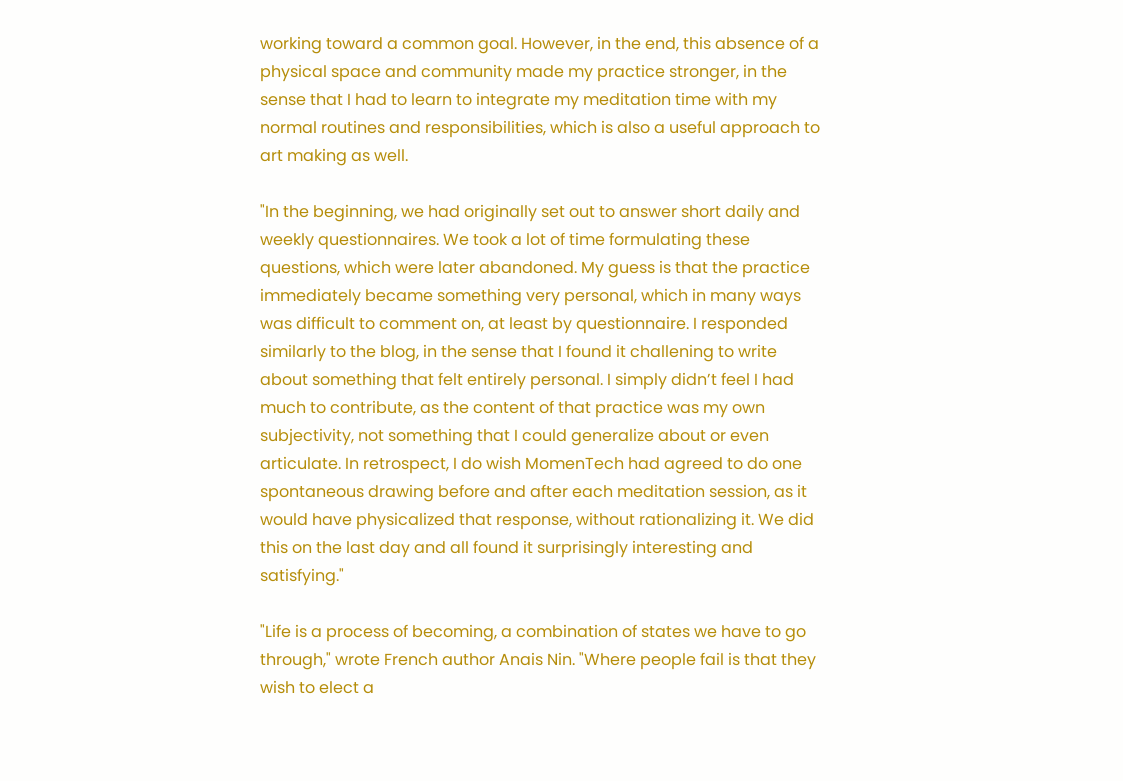working toward a common goal. However, in the end, this absence of a physical space and community made my practice stronger, in the sense that I had to learn to integrate my meditation time with my normal routines and responsibilities, which is also a useful approach to art making as well.

"In the beginning, we had originally set out to answer short daily and weekly questionnaires. We took a lot of time formulating these questions, which were later abandoned. My guess is that the practice immediately became something very personal, which in many ways was difficult to comment on, at least by questionnaire. I responded similarly to the blog, in the sense that I found it challening to write about something that felt entirely personal. I simply didn’t feel I had much to contribute, as the content of that practice was my own subjectivity, not something that I could generalize about or even articulate. In retrospect, I do wish MomenTech had agreed to do one spontaneous drawing before and after each meditation session, as it would have physicalized that response, without rationalizing it. We did this on the last day and all found it surprisingly interesting and satisfying."

"Life is a process of becoming, a combination of states we have to go through," wrote French author Anais Nin. "Where people fail is that they wish to elect a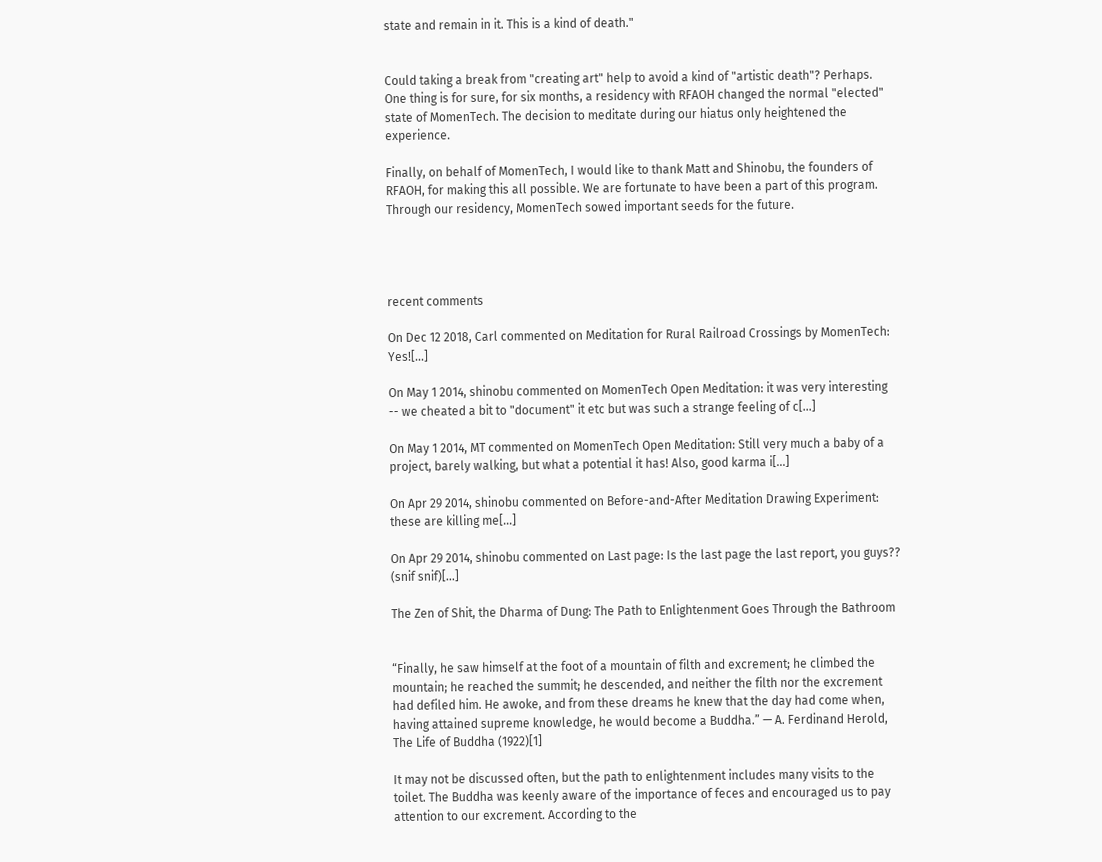state and remain in it. This is a kind of death."


Could taking a break from "creating art" help to avoid a kind of "artistic death"? Perhaps. One thing is for sure, for six months, a residency with RFAOH changed the normal "elected" state of MomenTech. The decision to meditate during our hiatus only heightened the experience.

Finally, on behalf of MomenTech, I would like to thank Matt and Shinobu, the founders of RFAOH, for making this all possible. We are fortunate to have been a part of this program. Through our residency, MomenTech sowed important seeds for the future.




recent comments

On Dec 12 2018, Carl commented on Meditation for Rural Railroad Crossings by MomenTech: Yes![...]

On May 1 2014, shinobu commented on MomenTech Open Meditation: it was very interesting -- we cheated a bit to "document" it etc but was such a strange feeling of c[...]

On May 1 2014, MT commented on MomenTech Open Meditation: Still very much a baby of a project, barely walking, but what a potential it has! Also, good karma i[...]

On Apr 29 2014, shinobu commented on Before-and-After Meditation Drawing Experiment: these are killing me[...]

On Apr 29 2014, shinobu commented on Last page: Is the last page the last report, you guys?? (snif snif)[...]

The Zen of Shit, the Dharma of Dung: The Path to Enlightenment Goes Through the Bathroom


“Finally, he saw himself at the foot of a mountain of filth and excrement; he climbed the mountain; he reached the summit; he descended, and neither the filth nor the excrement had defiled him. He awoke, and from these dreams he knew that the day had come when, having attained supreme knowledge, he would become a Buddha.” — A. Ferdinand Herold, The Life of Buddha (1922)[1]

It may not be discussed often, but the path to enlightenment includes many visits to the toilet. The Buddha was keenly aware of the importance of feces and encouraged us to pay attention to our excrement. According to the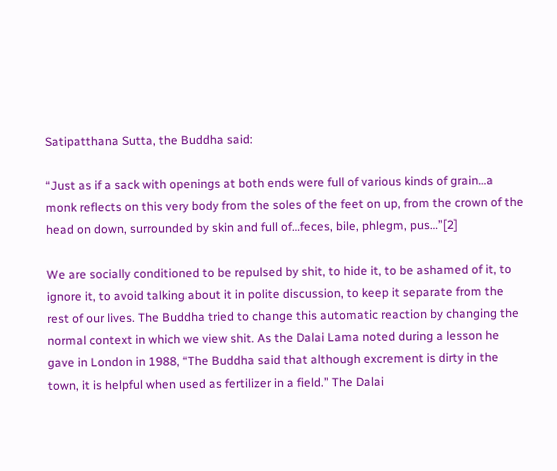Satipatthana Sutta, the Buddha said:

“Just as if a sack with openings at both ends were full of various kinds of grain…a monk reflects on this very body from the soles of the feet on up, from the crown of the head on down, surrounded by skin and full of…feces, bile, phlegm, pus…”[2]

We are socially conditioned to be repulsed by shit, to hide it, to be ashamed of it, to ignore it, to avoid talking about it in polite discussion, to keep it separate from the rest of our lives. The Buddha tried to change this automatic reaction by changing the normal context in which we view shit. As the Dalai Lama noted during a lesson he gave in London in 1988, “The Buddha said that although excrement is dirty in the town, it is helpful when used as fertilizer in a field.” The Dalai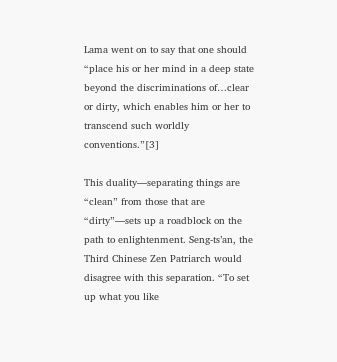Lama went on to say that one should “place his or her mind in a deep state beyond the discriminations of…clear or dirty, which enables him or her to transcend such worldly conventions.”[3]

This duality—separating things are “clean” from those that are “dirty”—sets up a roadblock on the path to enlightenment. Seng-ts’an, the Third Chinese Zen Patriarch would disagree with this separation. “To set up what you like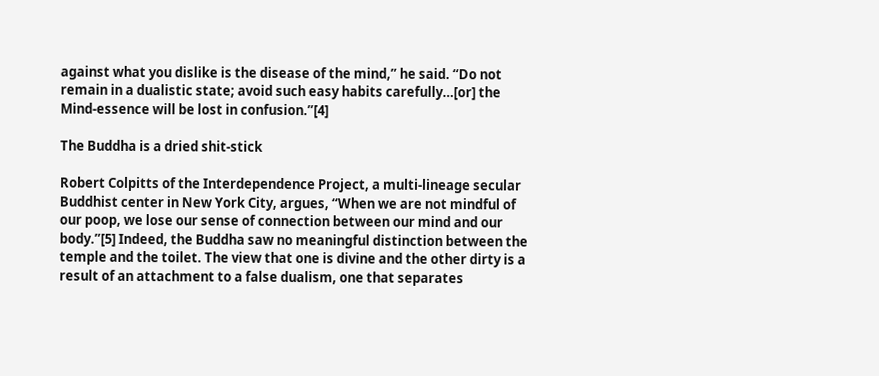against what you dislike is the disease of the mind,” he said. “Do not remain in a dualistic state; avoid such easy habits carefully…[or] the Mind-essence will be lost in confusion.”[4]

The Buddha is a dried shit-stick

Robert Colpitts of the Interdependence Project, a multi-lineage secular Buddhist center in New York City, argues, “When we are not mindful of our poop, we lose our sense of connection between our mind and our body.”[5] Indeed, the Buddha saw no meaningful distinction between the temple and the toilet. The view that one is divine and the other dirty is a result of an attachment to a false dualism, one that separates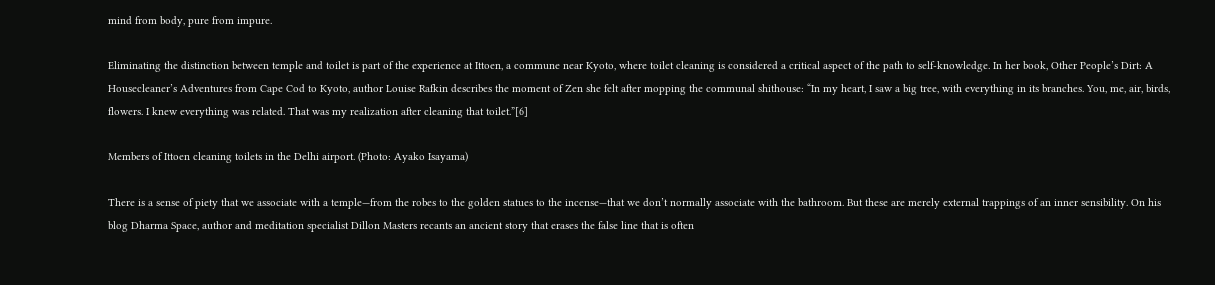mind from body, pure from impure.

Eliminating the distinction between temple and toilet is part of the experience at Ittoen, a commune near Kyoto, where toilet cleaning is considered a critical aspect of the path to self-knowledge. In her book, Other People’s Dirt: A Housecleaner’s Adventures from Cape Cod to Kyoto, author Louise Rafkin describes the moment of Zen she felt after mopping the communal shithouse: “In my heart, I saw a big tree, with everything in its branches. You, me, air, birds, flowers. I knew everything was related. That was my realization after cleaning that toilet.”[6]

Members of Ittoen cleaning toilets in the Delhi airport. (Photo: Ayako Isayama)

There is a sense of piety that we associate with a temple—from the robes to the golden statues to the incense—that we don’t normally associate with the bathroom. But these are merely external trappings of an inner sensibility. On his blog Dharma Space, author and meditation specialist Dillon Masters recants an ancient story that erases the false line that is often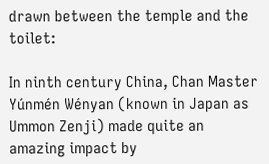drawn between the temple and the toilet:

In ninth century China, Chan Master Yúnmén Wényan (known in Japan as Ummon Zenji) made quite an amazing impact by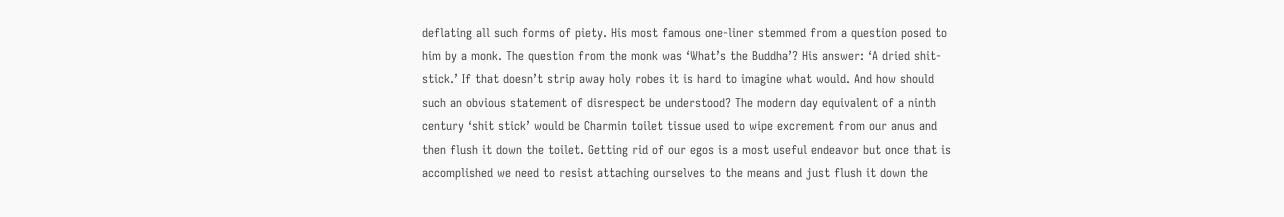deflating all such forms of piety. His most famous one-liner stemmed from a question posed to him by a monk. The question from the monk was ‘What’s the Buddha’? His answer: ‘A dried shit-stick.’ If that doesn’t strip away holy robes it is hard to imagine what would. And how should such an obvious statement of disrespect be understood? The modern day equivalent of a ninth century ‘shit stick’ would be Charmin toilet tissue used to wipe excrement from our anus and then flush it down the toilet. Getting rid of our egos is a most useful endeavor but once that is accomplished we need to resist attaching ourselves to the means and just flush it down the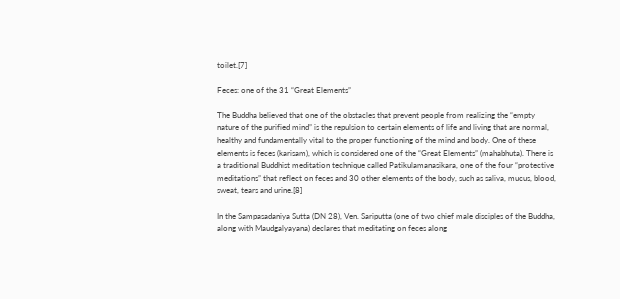toilet.[7]

Feces: one of the 31 “Great Elements”

The Buddha believed that one of the obstacles that prevent people from realizing the “empty nature of the purified mind” is the repulsion to certain elements of life and living that are normal, healthy and fundamentally vital to the proper functioning of the mind and body. One of these elements is feces (karisam), which is considered one of the “Great Elements” (mahabhuta). There is a traditional Buddhist meditation technique called Patikulamanasikara, one of the four “protective meditations” that reflect on feces and 30 other elements of the body, such as saliva, mucus, blood, sweat, tears and urine.[8]

In the Sampasadaniya Sutta (DN 28), Ven. Sariputta (one of two chief male disciples of the Buddha, along with Maudgalyayana) declares that meditating on feces along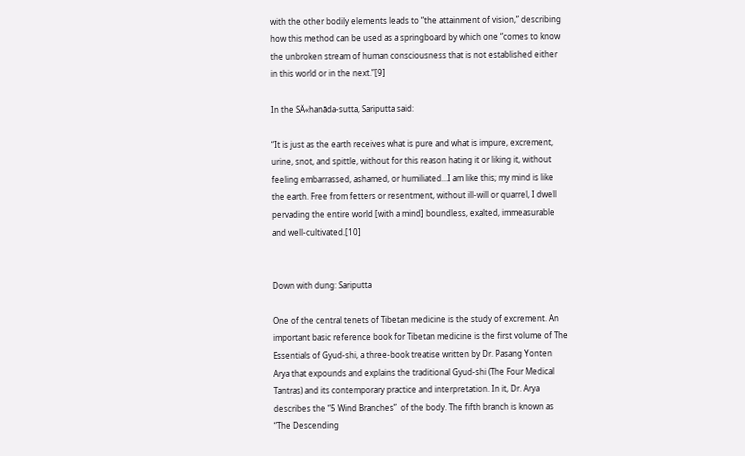with the other bodily elements leads to “the attainment of vision,” describing how this method can be used as a springboard by which one “comes to know the unbroken stream of human consciousness that is not established either in this world or in the next.”[9]

In the SÄ«hanāda-sutta, Sariputta said:

“It is just as the earth receives what is pure and what is impure, excrement, urine, snot, and spittle, without for this reason hating it or liking it, without feeling embarrassed, ashamed, or humiliated…I am like this; my mind is like the earth. Free from fetters or resentment, without ill-will or quarrel, I dwell pervading the entire world [with a mind] boundless, exalted, immeasurable and well-cultivated.[10]


Down with dung: Sariputta

One of the central tenets of Tibetan medicine is the study of excrement. An important basic reference book for Tibetan medicine is the first volume of The Essentials of Gyud-shi, a three-book treatise written by Dr. Pasang Yonten Arya that expounds and explains the traditional Gyud-shi (The Four Medical Tantras) and its contemporary practice and interpretation. In it, Dr. Arya describes the “5 Wind Branches”  of the body. The fifth branch is known as “The Descending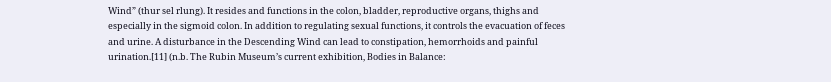Wind” (thur sel rlung). It resides and functions in the colon, bladder, reproductive organs, thighs and especially in the sigmoid colon. In addition to regulating sexual functions, it controls the evacuation of feces and urine. A disturbance in the Descending Wind can lead to constipation, hemorrhoids and painful urination.[11] (n.b. The Rubin Museum’s current exhibition, Bodies in Balance: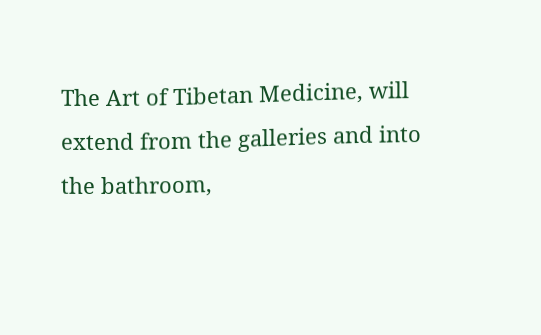The Art of Tibetan Medicine, will extend from the galleries and into the bathroom,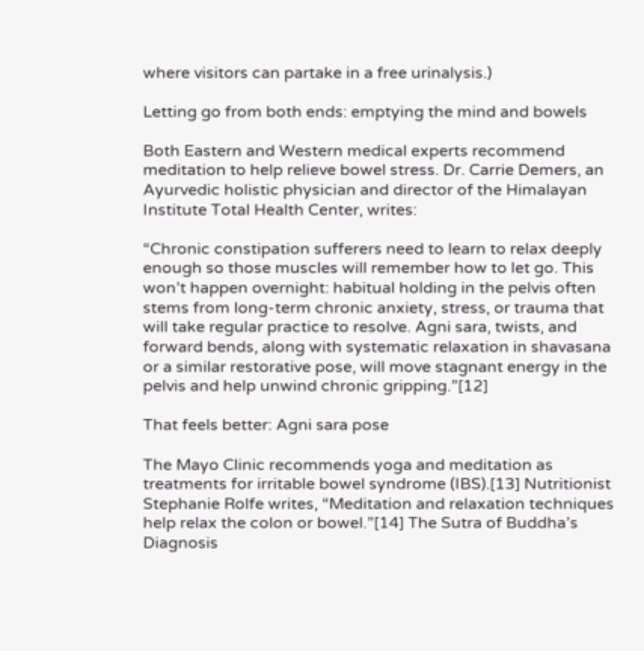where visitors can partake in a free urinalysis.)

Letting go from both ends: emptying the mind and bowels

Both Eastern and Western medical experts recommend meditation to help relieve bowel stress. Dr. Carrie Demers, an Ayurvedic holistic physician and director of the Himalayan Institute Total Health Center, writes:

“Chronic constipation sufferers need to learn to relax deeply enough so those muscles will remember how to let go. This won’t happen overnight: habitual holding in the pelvis often stems from long-term chronic anxiety, stress, or trauma that will take regular practice to resolve. Agni sara, twists, and forward bends, along with systematic relaxation in shavasana or a similar restorative pose, will move stagnant energy in the pelvis and help unwind chronic gripping.”[12]

That feels better: Agni sara pose

The Mayo Clinic recommends yoga and meditation as treatments for irritable bowel syndrome (IBS).[13] Nutritionist Stephanie Rolfe writes, “Meditation and relaxation techniques help relax the colon or bowel.”[14] The Sutra of Buddha’s Diagnosis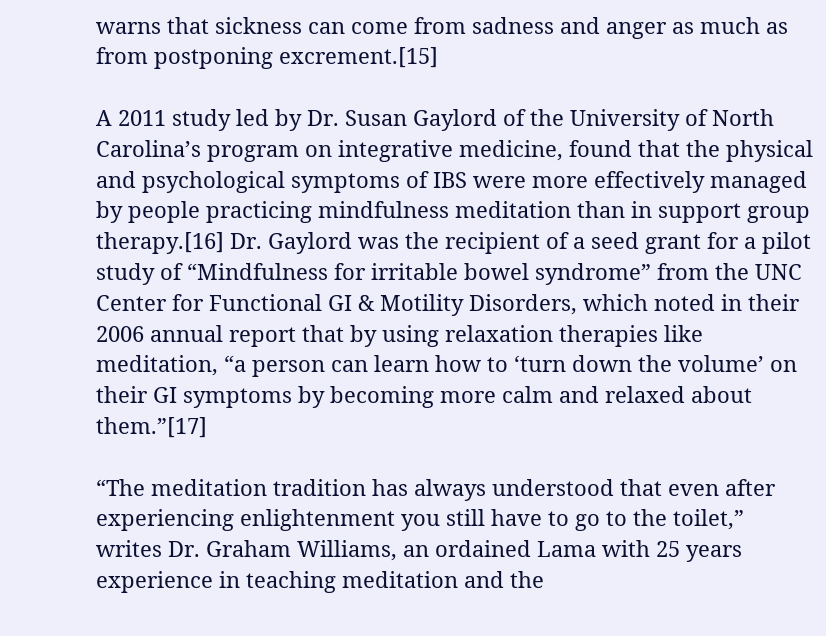warns that sickness can come from sadness and anger as much as from postponing excrement.[15]

A 2011 study led by Dr. Susan Gaylord of the University of North Carolina’s program on integrative medicine, found that the physical and psychological symptoms of IBS were more effectively managed by people practicing mindfulness meditation than in support group therapy.[16] Dr. Gaylord was the recipient of a seed grant for a pilot study of “Mindfulness for irritable bowel syndrome” from the UNC Center for Functional GI & Motility Disorders, which noted in their 2006 annual report that by using relaxation therapies like meditation, “a person can learn how to ‘turn down the volume’ on their GI symptoms by becoming more calm and relaxed about them.”[17]

“The meditation tradition has always understood that even after experiencing enlightenment you still have to go to the toilet,” writes Dr. Graham Williams, an ordained Lama with 25 years experience in teaching meditation and the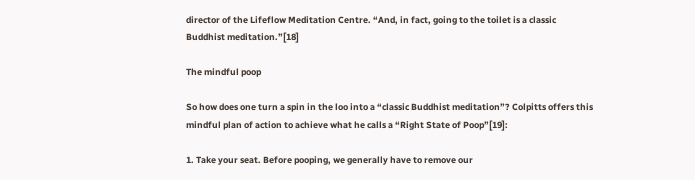director of the Lifeflow Meditation Centre. “And, in fact, going to the toilet is a classic Buddhist meditation.”[18]

The mindful poop

So how does one turn a spin in the loo into a “classic Buddhist meditation”? Colpitts offers this mindful plan of action to achieve what he calls a “Right State of Poop”[19]:

1. Take your seat. Before pooping, we generally have to remove our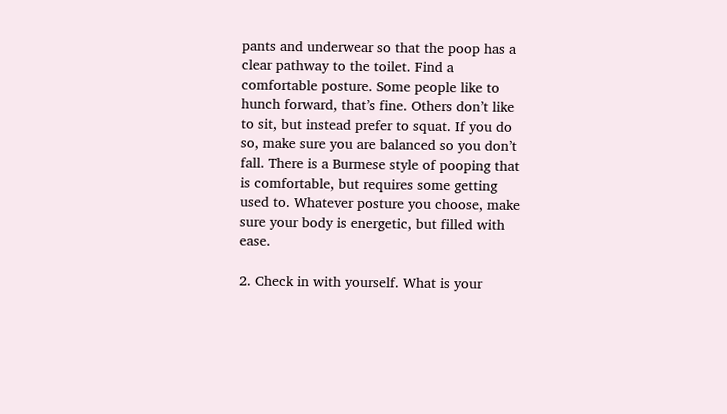pants and underwear so that the poop has a clear pathway to the toilet. Find a comfortable posture. Some people like to hunch forward, that’s fine. Others don’t like to sit, but instead prefer to squat. If you do so, make sure you are balanced so you don’t fall. There is a Burmese style of pooping that is comfortable, but requires some getting used to. Whatever posture you choose, make sure your body is energetic, but filled with ease.

2. Check in with yourself. What is your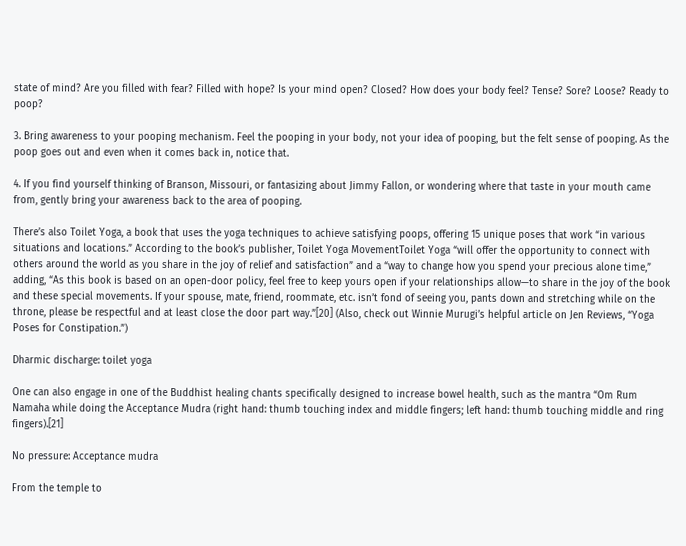state of mind? Are you filled with fear? Filled with hope? Is your mind open? Closed? How does your body feel? Tense? Sore? Loose? Ready to poop?

3. Bring awareness to your pooping mechanism. Feel the pooping in your body, not your idea of pooping, but the felt sense of pooping. As the poop goes out and even when it comes back in, notice that.

4. If you find yourself thinking of Branson, Missouri, or fantasizing about Jimmy Fallon, or wondering where that taste in your mouth came from, gently bring your awareness back to the area of pooping.

There’s also Toilet Yoga, a book that uses the yoga techniques to achieve satisfying poops, offering 15 unique poses that work “in various situations and locations.” According to the book’s publisher, Toilet Yoga MovementToilet Yoga “will offer the opportunity to connect with others around the world as you share in the joy of relief and satisfaction” and a “way to change how you spend your precious alone time,” adding, “As this book is based on an open-door policy, feel free to keep yours open if your relationships allow—to share in the joy of the book and these special movements. If your spouse, mate, friend, roommate, etc. isn’t fond of seeing you, pants down and stretching while on the throne, please be respectful and at least close the door part way.”[20] (Also, check out Winnie Murugi’s helpful article on Jen Reviews, “Yoga Poses for Constipation.”)

Dharmic discharge: toilet yoga

One can also engage in one of the Buddhist healing chants specifically designed to increase bowel health, such as the mantra “Om Rum Namaha while doing the Acceptance Mudra (right hand: thumb touching index and middle fingers; left hand: thumb touching middle and ring fingers).[21]

No pressure: Acceptance mudra

From the temple to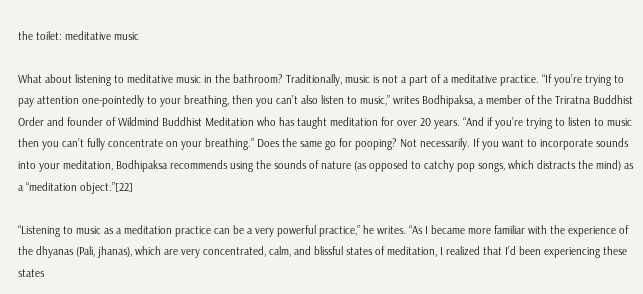the toilet: meditative music

What about listening to meditative music in the bathroom? Traditionally, music is not a part of a meditative practice. “If you’re trying to pay attention one-pointedly to your breathing, then you can’t also listen to music,” writes Bodhipaksa, a member of the Triratna Buddhist Order and founder of Wildmind Buddhist Meditation who has taught meditation for over 20 years. “And if you’re trying to listen to music then you can’t fully concentrate on your breathing.” Does the same go for pooping? Not necessarily. If you want to incorporate sounds into your meditation, Bodhipaksa recommends using the sounds of nature (as opposed to catchy pop songs, which distracts the mind) as a “meditation object.”[22]

“Listening to music as a meditation practice can be a very powerful practice,” he writes. “As I became more familiar with the experience of the dhyanas (Pali, jhanas), which are very concentrated, calm, and blissful states of meditation, I realized that I’d been experiencing these states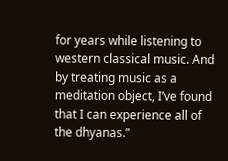for years while listening to western classical music. And by treating music as a meditation object, I’ve found that I can experience all of the dhyanas.”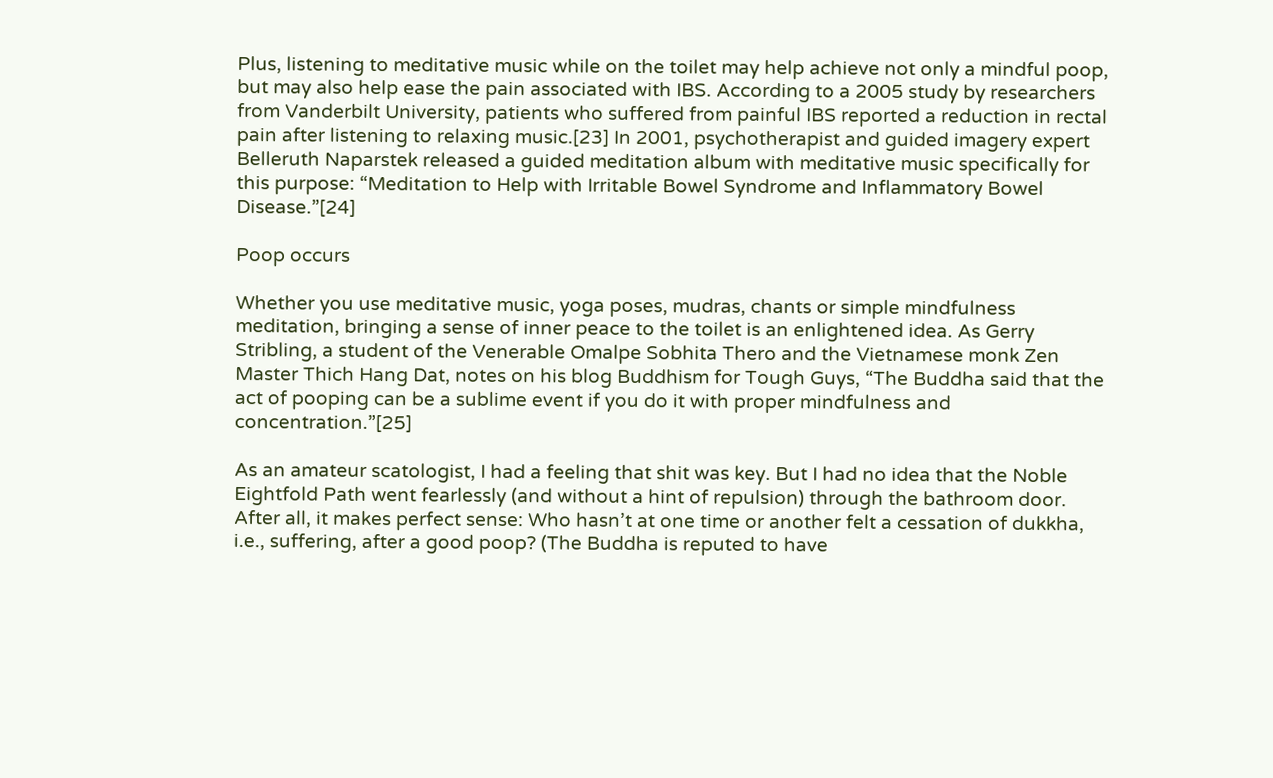Plus, listening to meditative music while on the toilet may help achieve not only a mindful poop, but may also help ease the pain associated with IBS. According to a 2005 study by researchers from Vanderbilt University, patients who suffered from painful IBS reported a reduction in rectal pain after listening to relaxing music.[23] In 2001, psychotherapist and guided imagery expert Belleruth Naparstek released a guided meditation album with meditative music specifically for this purpose: “Meditation to Help with Irritable Bowel Syndrome and Inflammatory Bowel Disease.”[24]

Poop occurs

Whether you use meditative music, yoga poses, mudras, chants or simple mindfulness meditation, bringing a sense of inner peace to the toilet is an enlightened idea. As Gerry Stribling, a student of the Venerable Omalpe Sobhita Thero and the Vietnamese monk Zen Master Thich Hang Dat, notes on his blog Buddhism for Tough Guys, “The Buddha said that the act of pooping can be a sublime event if you do it with proper mindfulness and concentration.”[25]

As an amateur scatologist, I had a feeling that shit was key. But I had no idea that the Noble Eightfold Path went fearlessly (and without a hint of repulsion) through the bathroom door. After all, it makes perfect sense: Who hasn’t at one time or another felt a cessation of dukkha, i.e., suffering, after a good poop? (The Buddha is reputed to have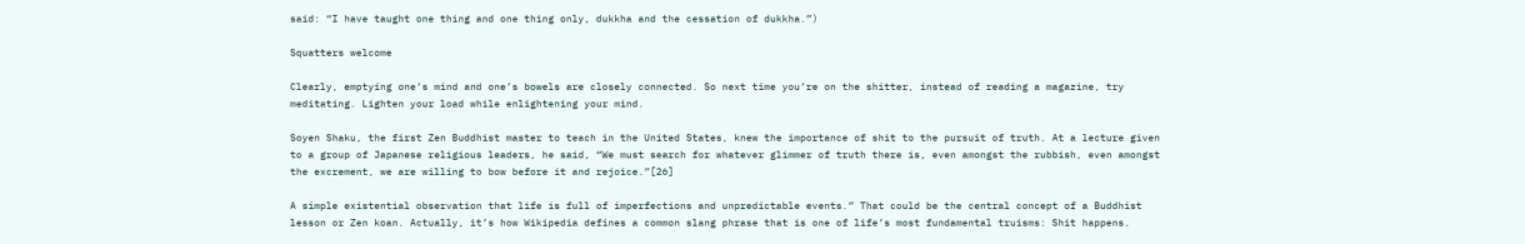said: “I have taught one thing and one thing only, dukkha and the cessation of dukkha.”)

Squatters welcome

Clearly, emptying one’s mind and one’s bowels are closely connected. So next time you’re on the shitter, instead of reading a magazine, try meditating. Lighten your load while enlightening your mind.

Soyen Shaku, the first Zen Buddhist master to teach in the United States, knew the importance of shit to the pursuit of truth. At a lecture given to a group of Japanese religious leaders, he said, “We must search for whatever glimmer of truth there is, even amongst the rubbish, even amongst the excrement, we are willing to bow before it and rejoice.”[26]

A simple existential observation that life is full of imperfections and unpredictable events.” That could be the central concept of a Buddhist lesson or Zen koan. Actually, it’s how Wikipedia defines a common slang phrase that is one of life’s most fundamental truisms: Shit happens.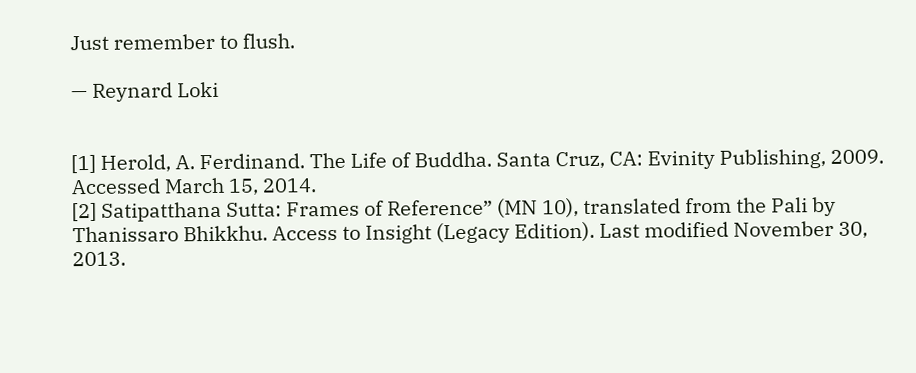Just remember to flush.

— Reynard Loki


[1] Herold, A. Ferdinand. The Life of Buddha. Santa Cruz, CA: Evinity Publishing, 2009. Accessed March 15, 2014.
[2] Satipatthana Sutta: Frames of Reference” (MN 10), translated from the Pali by Thanissaro Bhikkhu. Access to Insight (Legacy Edition). Last modified November 30, 2013.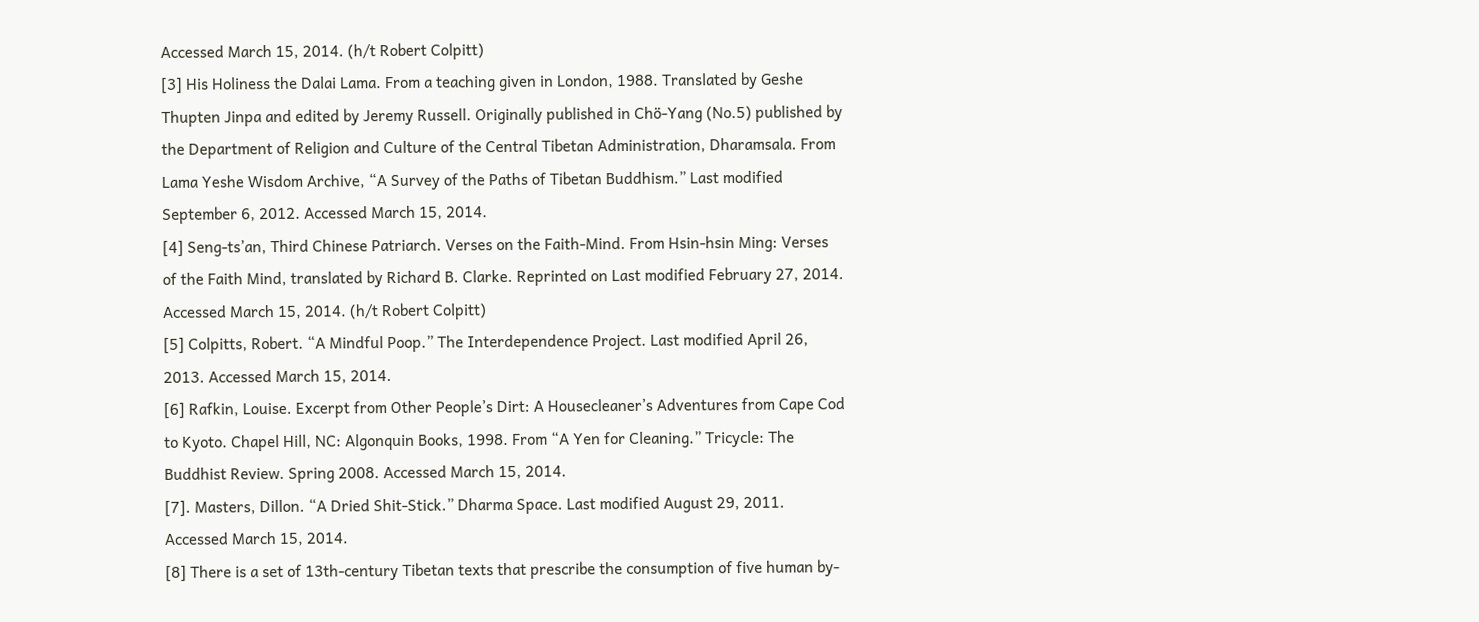Accessed March 15, 2014. (h/t Robert Colpitt)
[3] His Holiness the Dalai Lama. From a teaching given in London, 1988. Translated by Geshe Thupten Jinpa and edited by Jeremy Russell. Originally published in Chö-Yang (No.5) published by the Department of Religion and Culture of the Central Tibetan Administration, Dharamsala. From Lama Yeshe Wisdom Archive, “A Survey of the Paths of Tibetan Buddhism.” Last modified September 6, 2012. Accessed March 15, 2014.
[4] Seng-ts’an, Third Chinese Patriarch. Verses on the Faith-Mind. From Hsin-hsin Ming: Verses of the Faith Mind, translated by Richard B. Clarke. Reprinted on Last modified February 27, 2014. Accessed March 15, 2014. (h/t Robert Colpitt)
[5] Colpitts, Robert. “A Mindful Poop.” The Interdependence Project. Last modified April 26, 2013. Accessed March 15, 2014.
[6] Rafkin, Louise. Excerpt from Other People’s Dirt: A Housecleaner’s Adventures from Cape Cod to Kyoto. Chapel Hill, NC: Algonquin Books, 1998. From “A Yen for Cleaning.” Tricycle: The Buddhist Review. Spring 2008. Accessed March 15, 2014.
[7]. Masters, Dillon. “A Dried Shit-Stick.” Dharma Space. Last modified August 29, 2011. Accessed March 15, 2014.
[8] There is a set of 13th-century Tibetan texts that prescribe the consumption of five human by-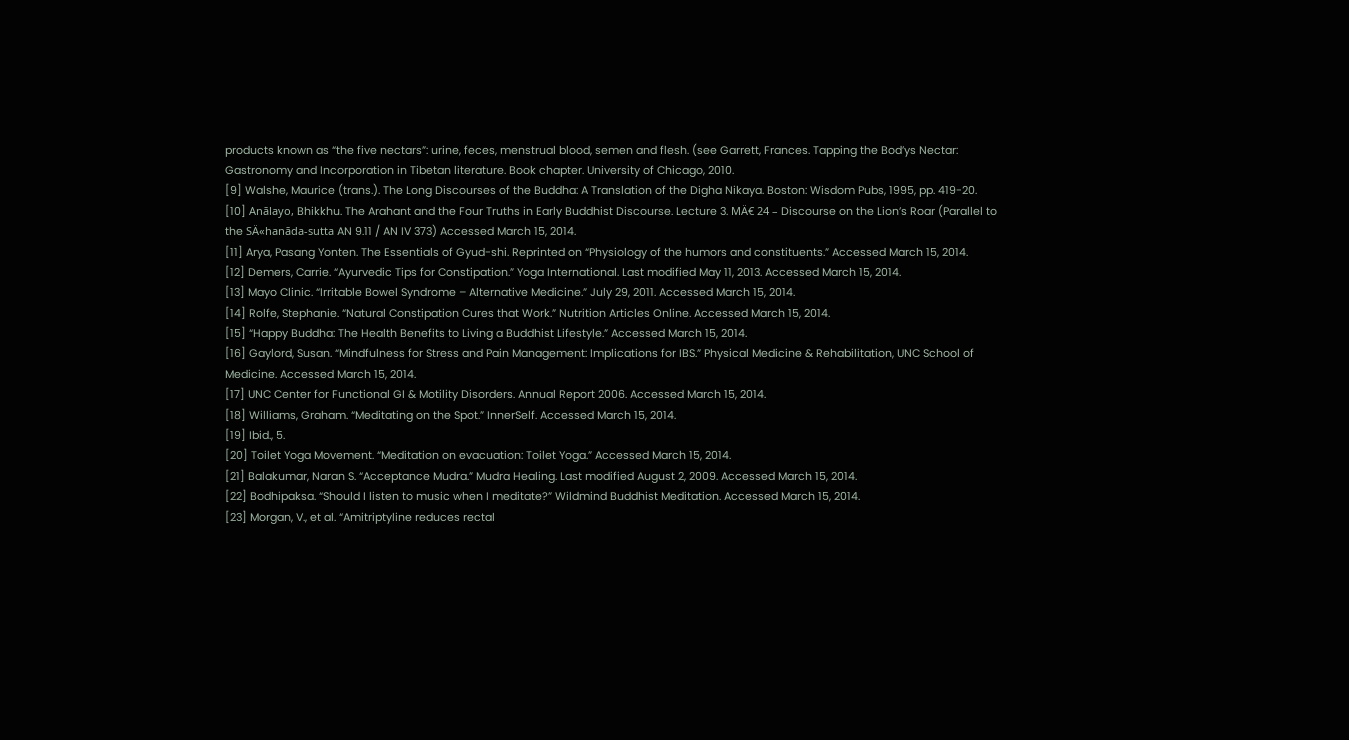products known as “the five nectars”: urine, feces, menstrual blood, semen and flesh. (see Garrett, Frances. Tapping the Bod’ys Nectar: Gastronomy and Incorporation in Tibetan literature. Book chapter. University of Chicago, 2010.
[9] Walshe, Maurice (trans.). The Long Discourses of the Buddha: A Translation of the Digha Nikaya. Boston: Wisdom Pubs, 1995, pp. 419-20.
[10] Anālayo, Bhikkhu. The Arahant and the Four Truths in Early Buddhist Discourse. Lecture 3. MÄ€ 24 – Discourse on the Lion’s Roar (Parallel to the SÄ«hanāda-sutta AN 9.11 / AN IV 373) Accessed March 15, 2014.
[11] Arya, Pasang Yonten. The Essentials of Gyud-shi. Reprinted on “Physiology of the humors and constituents.” Accessed March 15, 2014.
[12] Demers, Carrie. “Ayurvedic Tips for Constipation.” Yoga International. Last modified May 11, 2013. Accessed March 15, 2014.
[13] Mayo Clinic. “Irritable Bowel Syndrome – Alternative Medicine.” July 29, 2011. Accessed March 15, 2014.
[14] Rolfe, Stephanie. “Natural Constipation Cures that Work.” Nutrition Articles Online. Accessed March 15, 2014.
[15] “Happy Buddha: The Health Benefits to Living a Buddhist Lifestyle.” Accessed March 15, 2014.
[16] Gaylord, Susan. “Mindfulness for Stress and Pain Management: Implications for IBS.” Physical Medicine & Rehabilitation, UNC School of Medicine. Accessed March 15, 2014.
[17] UNC Center for Functional GI & Motility Disorders. Annual Report 2006. Accessed March 15, 2014.
[18] Williams, Graham. “Meditating on the Spot.” InnerSelf. Accessed March 15, 2014.
[19] Ibid., 5.
[20] Toilet Yoga Movement. “Meditation on evacuation: Toilet Yoga.” Accessed March 15, 2014.
[21] Balakumar, Naran S. “Acceptance Mudra.” Mudra Healing. Last modified August 2, 2009. Accessed March 15, 2014.
[22] Bodhipaksa. “Should I listen to music when I meditate?” Wildmind Buddhist Meditation. Accessed March 15, 2014.
[23] Morgan, V., et al. “Amitriptyline reduces rectal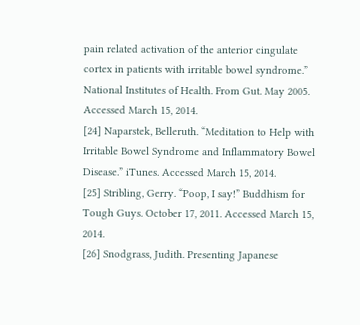pain related activation of the anterior cingulate cortex in patients with irritable bowel syndrome.” National Institutes of Health. From Gut. May 2005. Accessed March 15, 2014.
[24] Naparstek, Belleruth. “Meditation to Help with Irritable Bowel Syndrome and Inflammatory Bowel Disease.” iTunes. Accessed March 15, 2014.
[25] Stribling, Gerry. “Poop, I say!” Buddhism for Tough Guys. October 17, 2011. Accessed March 15, 2014.
[26] Snodgrass, Judith. Presenting Japanese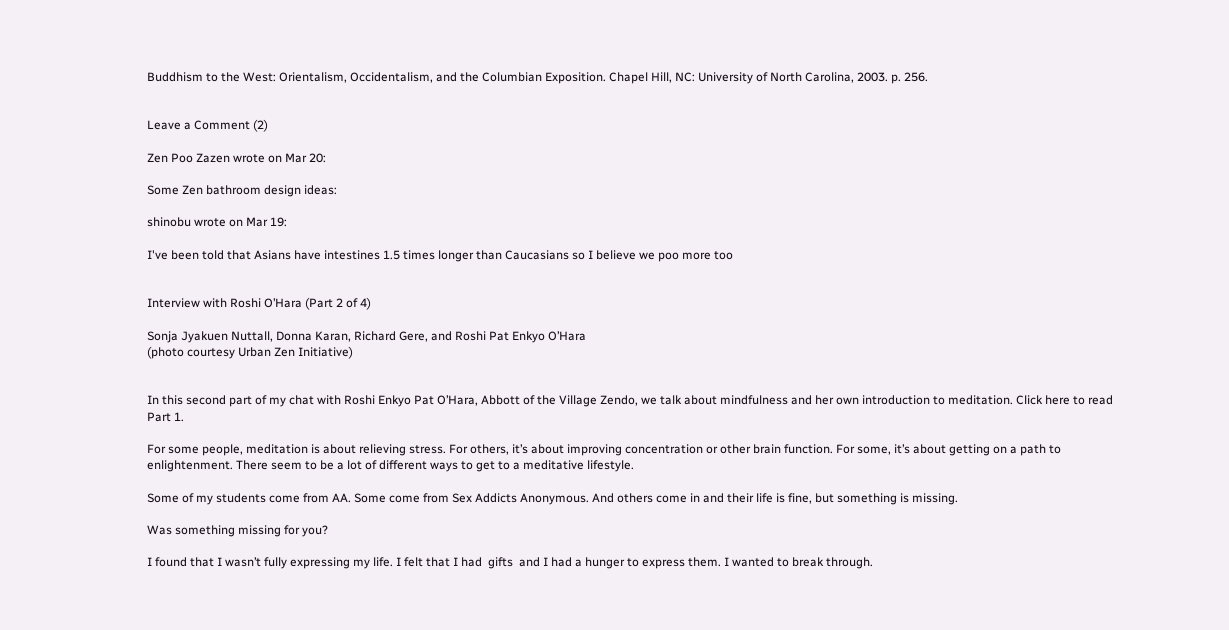Buddhism to the West: Orientalism, Occidentalism, and the Columbian Exposition. Chapel Hill, NC: University of North Carolina, 2003. p. 256.


Leave a Comment (2)

Zen Poo Zazen wrote on Mar 20:

Some Zen bathroom design ideas:

shinobu wrote on Mar 19:

I've been told that Asians have intestines 1.5 times longer than Caucasians so I believe we poo more too


Interview with Roshi O’Hara (Part 2 of 4)

Sonja Jyakuen Nuttall, Donna Karan, Richard Gere, and Roshi Pat Enkyo O’Hara
(photo courtesy Urban Zen Initiative)


In this second part of my chat with Roshi Enkyo Pat O’Hara, Abbott of the Village Zendo, we talk about mindfulness and her own introduction to meditation. Click here to read Part 1.

For some people, meditation is about relieving stress. For others, it’s about improving concentration or other brain function. For some, it’s about getting on a path to enlightenment. There seem to be a lot of different ways to get to a meditative lifestyle.

Some of my students come from AA. Some come from Sex Addicts Anonymous. And others come in and their life is fine, but something is missing.

Was something missing for you?

I found that I wasn’t fully expressing my life. I felt that I had  gifts  and I had a hunger to express them. I wanted to break through.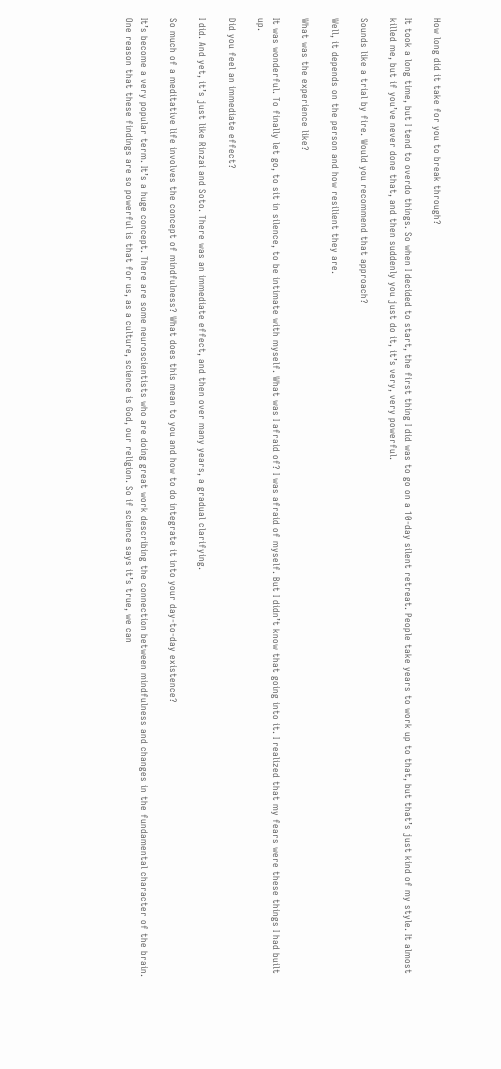How long did it take for you to break through?

It took a long time, but I tend to overdo things. So when I decided to start, the first thing I did was to go on a 10-day silent retreat. People take years to work up to that, but that’s just kind of my style. It almost killed me, but if you’ve never done that, and then suddenly you just do it, it’s very, very powerful.

Sounds like a trial by fire. Would you recommend that approach?

Well, it depends on the person and how resilient they are.

What was the experience like?

It was wonderful. To finally let go, to sit in silence, to be intimate with myself. What was I afraid of? I was afraid of myself. But I didn’t know that going into it. I realized that my fears were these things I had built up.

Did you feel an immediate effect?

I did. And yet, it’s just like Rinzai and Soto. There was an immediate effect, and then over many years, a gradual clarifying.

So much of a meditative life involves the concept of mindfulness? What does this mean to you and how to do integrate it into your day-to-day existence?

It’s become a very popular term. It’s a huge concept. There are some neuroscientists who are doing great work describing the connection between mindfulness and changes in the fundamental character of the brain. One reason that these findings are so powerful is that for us, as a culture, science is God, our religion. So if science says it’s true, we can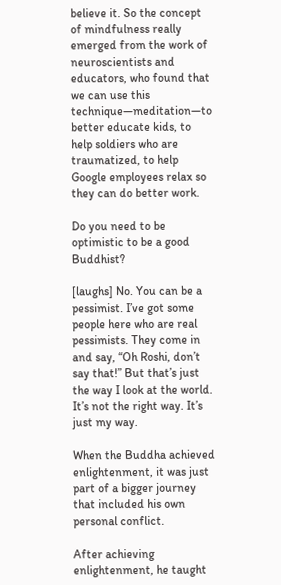believe it. So the concept of mindfulness really emerged from the work of neuroscientists and educators, who found that we can use this technique—meditation—to better educate kids, to help soldiers who are traumatized, to help Google employees relax so they can do better work.

Do you need to be optimistic to be a good Buddhist?

[laughs] No. You can be a pessimist. I’ve got some people here who are real pessimists. They come in and say, “Oh Roshi, don’t say that!” But that’s just the way I look at the world. It’s not the right way. It’s just my way.

When the Buddha achieved enlightenment, it was just part of a bigger journey that included his own personal conflict.

After achieving enlightenment, he taught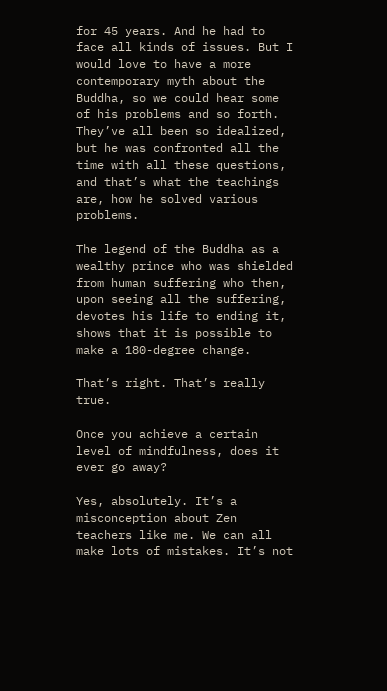for 45 years. And he had to face all kinds of issues. But I would love to have a more contemporary myth about the Buddha, so we could hear some of his problems and so forth. They’ve all been so idealized, but he was confronted all the time with all these questions, and that’s what the teachings are, how he solved various problems.

The legend of the Buddha as a wealthy prince who was shielded from human suffering who then, upon seeing all the suffering, devotes his life to ending it, shows that it is possible to make a 180-degree change.

That’s right. That’s really true.

Once you achieve a certain level of mindfulness, does it ever go away?

Yes, absolutely. It’s a misconception about Zen teachers like me. We can all make lots of mistakes. It’s not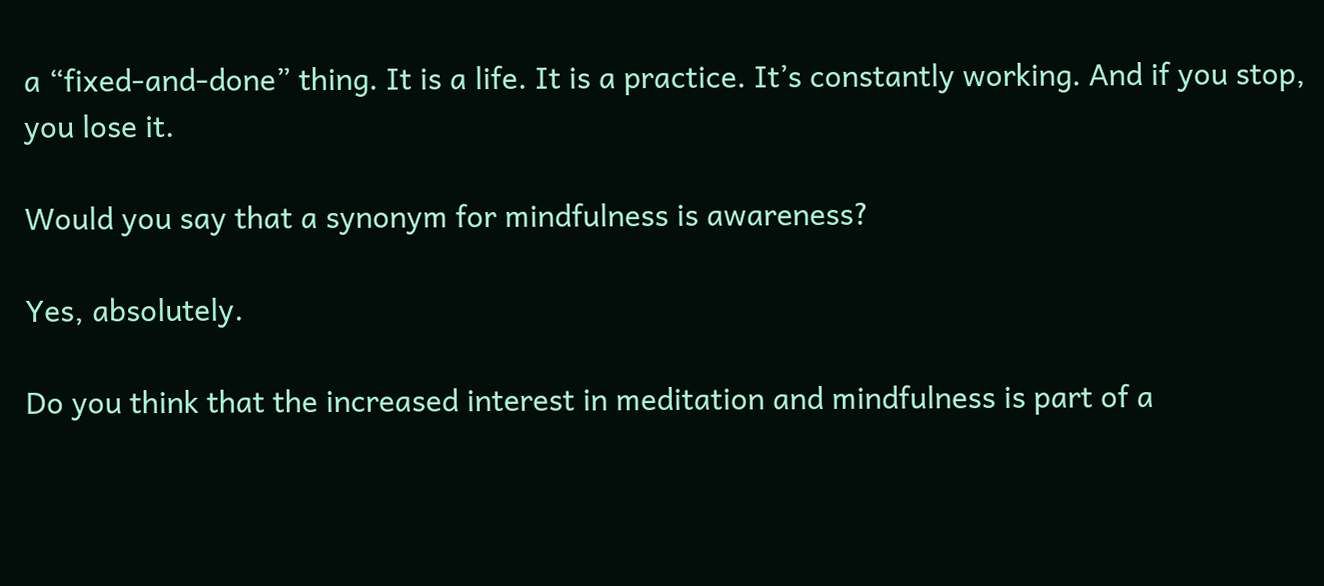a “fixed-and-done” thing. It is a life. It is a practice. It’s constantly working. And if you stop, you lose it.

Would you say that a synonym for mindfulness is awareness?

Yes, absolutely.

Do you think that the increased interest in meditation and mindfulness is part of a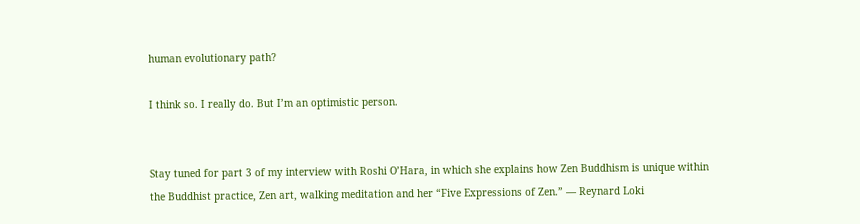human evolutionary path?

I think so. I really do. But I’m an optimistic person.


Stay tuned for part 3 of my interview with Roshi O’Hara, in which she explains how Zen Buddhism is unique within the Buddhist practice, Zen art, walking meditation and her “Five Expressions of Zen.” — Reynard Loki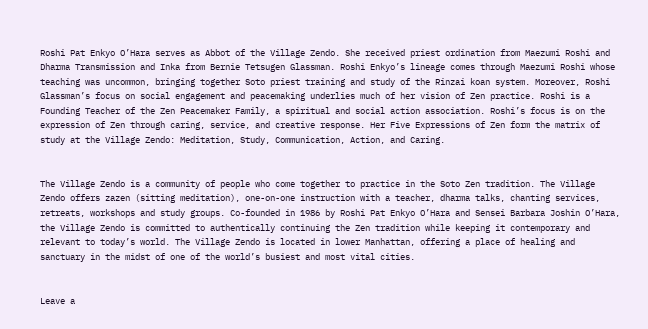Roshi Pat Enkyo O’Hara serves as Abbot of the Village Zendo. She received priest ordination from Maezumi Roshi and Dharma Transmission and Inka from Bernie Tetsugen Glassman. Roshi Enkyo’s lineage comes through Maezumi Roshi whose teaching was uncommon, bringing together Soto priest training and study of the Rinzai koan system. Moreover, Roshi Glassman’s focus on social engagement and peacemaking underlies much of her vision of Zen practice. Roshi is a Founding Teacher of the Zen Peacemaker Family, a spiritual and social action association. Roshi’s focus is on the expression of Zen through caring, service, and creative response. Her Five Expressions of Zen form the matrix of study at the Village Zendo: Meditation, Study, Communication, Action, and Caring.


The Village Zendo is a community of people who come together to practice in the Soto Zen tradition. The Village Zendo offers zazen (sitting meditation), one-on-one instruction with a teacher, dharma talks, chanting services, retreats, workshops and study groups. Co-founded in 1986 by Roshi Pat Enkyo O’Hara and Sensei Barbara Joshin O’Hara, the Village Zendo is committed to authentically continuing the Zen tradition while keeping it contemporary and relevant to today’s world. The Village Zendo is located in lower Manhattan, offering a place of healing and sanctuary in the midst of one of the world’s busiest and most vital cities.


Leave a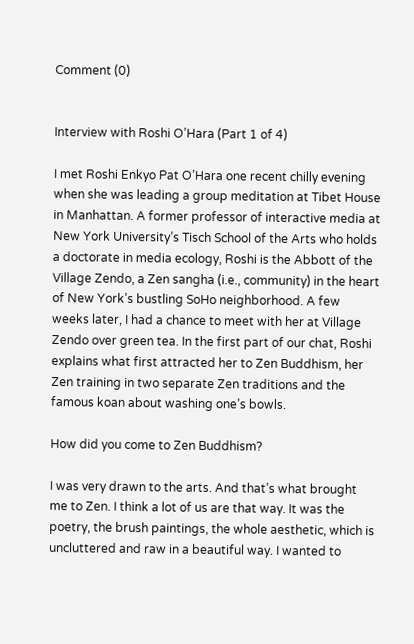Comment (0)


Interview with Roshi O’Hara (Part 1 of 4)

I met Roshi Enkyo Pat O’Hara one recent chilly evening when she was leading a group meditation at Tibet House in Manhattan. A former professor of interactive media at New York University’s Tisch School of the Arts who holds a doctorate in media ecology, Roshi is the Abbott of the Village Zendo, a Zen sangha (i.e., community) in the heart of New York’s bustling SoHo neighborhood. A few weeks later, I had a chance to meet with her at Village Zendo over green tea. In the first part of our chat, Roshi explains what first attracted her to Zen Buddhism, her Zen training in two separate Zen traditions and the famous koan about washing one’s bowls.

How did you come to Zen Buddhism?

I was very drawn to the arts. And that’s what brought me to Zen. I think a lot of us are that way. It was the poetry, the brush paintings, the whole aesthetic, which is uncluttered and raw in a beautiful way. I wanted to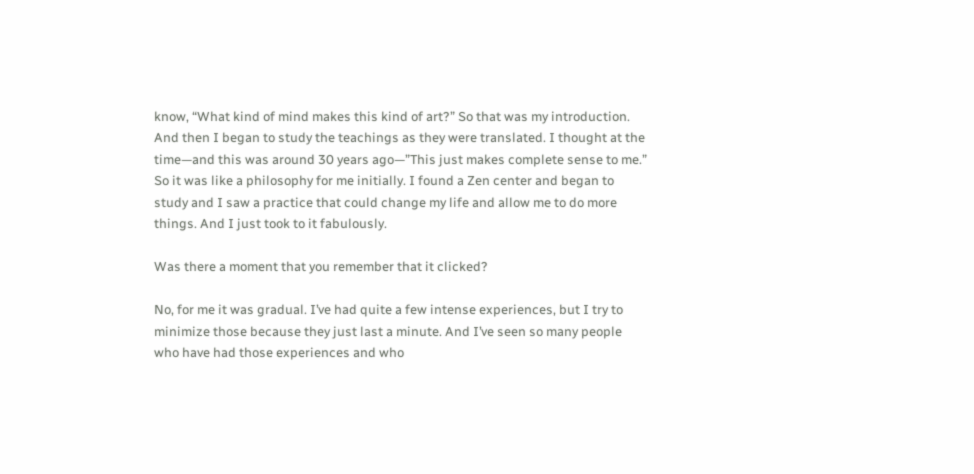know, “What kind of mind makes this kind of art?” So that was my introduction. And then I began to study the teachings as they were translated. I thought at the time—and this was around 30 years ago—”This just makes complete sense to me.” So it was like a philosophy for me initially. I found a Zen center and began to study and I saw a practice that could change my life and allow me to do more things. And I just took to it fabulously.

Was there a moment that you remember that it clicked?

No, for me it was gradual. I’ve had quite a few intense experiences, but I try to minimize those because they just last a minute. And I’ve seen so many people who have had those experiences and who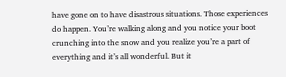have gone on to have disastrous situations. Those experiences do happen. You’re walking along and you notice your boot crunching into the snow and you realize you’re a part of everything and it’s all wonderful. But it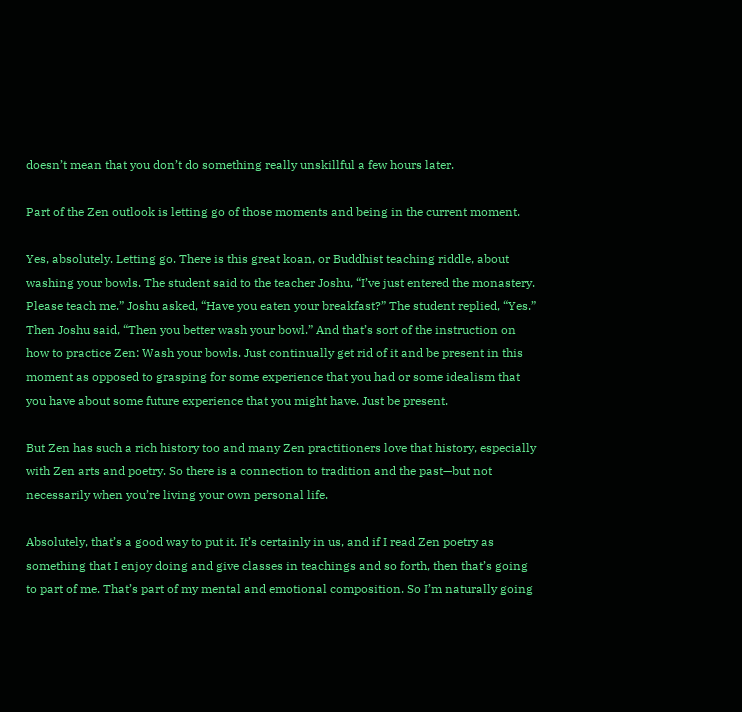doesn’t mean that you don’t do something really unskillful a few hours later.

Part of the Zen outlook is letting go of those moments and being in the current moment.

Yes, absolutely. Letting go. There is this great koan, or Buddhist teaching riddle, about washing your bowls. The student said to the teacher Joshu, “I’ve just entered the monastery. Please teach me.” Joshu asked, “Have you eaten your breakfast?” The student replied, “Yes.” Then Joshu said, “Then you better wash your bowl.” And that’s sort of the instruction on how to practice Zen: Wash your bowls. Just continually get rid of it and be present in this moment as opposed to grasping for some experience that you had or some idealism that you have about some future experience that you might have. Just be present.

But Zen has such a rich history too and many Zen practitioners love that history, especially with Zen arts and poetry. So there is a connection to tradition and the past—but not necessarily when you’re living your own personal life.

Absolutely, that’s a good way to put it. It’s certainly in us, and if I read Zen poetry as something that I enjoy doing and give classes in teachings and so forth, then that’s going to part of me. That’s part of my mental and emotional composition. So I’m naturally going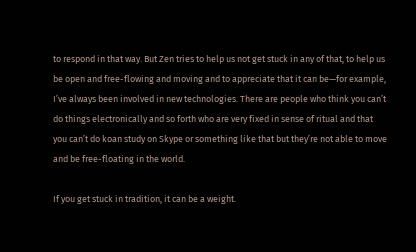to respond in that way. But Zen tries to help us not get stuck in any of that, to help us be open and free-flowing and moving and to appreciate that it can be—for example, I’ve always been involved in new technologies. There are people who think you can’t do things electronically and so forth who are very fixed in sense of ritual and that you can’t do koan study on Skype or something like that but they’re not able to move and be free-floating in the world.

If you get stuck in tradition, it can be a weight.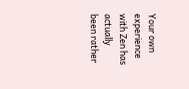Your own experience with Zen has actually been rather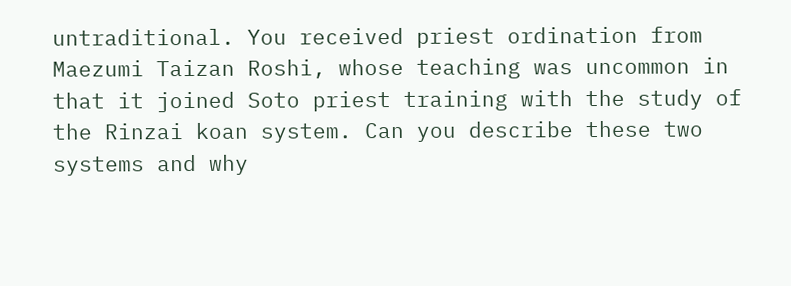untraditional. You received priest ordination from Maezumi Taizan Roshi, whose teaching was uncommon in that it joined Soto priest training with the study of the Rinzai koan system. Can you describe these two systems and why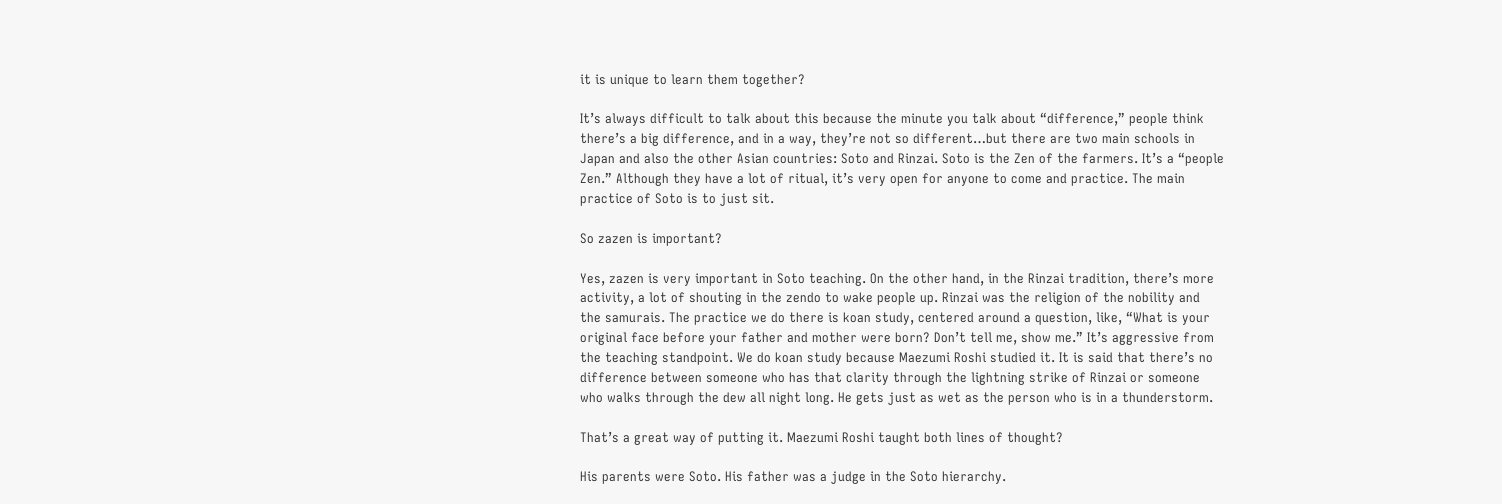it is unique to learn them together?

It’s always difficult to talk about this because the minute you talk about “difference,” people think there’s a big difference, and in a way, they’re not so different…but there are two main schools in Japan and also the other Asian countries: Soto and Rinzai. Soto is the Zen of the farmers. It’s a “people Zen.” Although they have a lot of ritual, it’s very open for anyone to come and practice. The main practice of Soto is to just sit.

So zazen is important?

Yes, zazen is very important in Soto teaching. On the other hand, in the Rinzai tradition, there’s more activity, a lot of shouting in the zendo to wake people up. Rinzai was the religion of the nobility and the samurais. The practice we do there is koan study, centered around a question, like, “What is your original face before your father and mother were born? Don’t tell me, show me.” It’s aggressive from the teaching standpoint. We do koan study because Maezumi Roshi studied it. It is said that there’s no difference between someone who has that clarity through the lightning strike of Rinzai or someone who walks through the dew all night long. He gets just as wet as the person who is in a thunderstorm.

That’s a great way of putting it. Maezumi Roshi taught both lines of thought?

His parents were Soto. His father was a judge in the Soto hierarchy.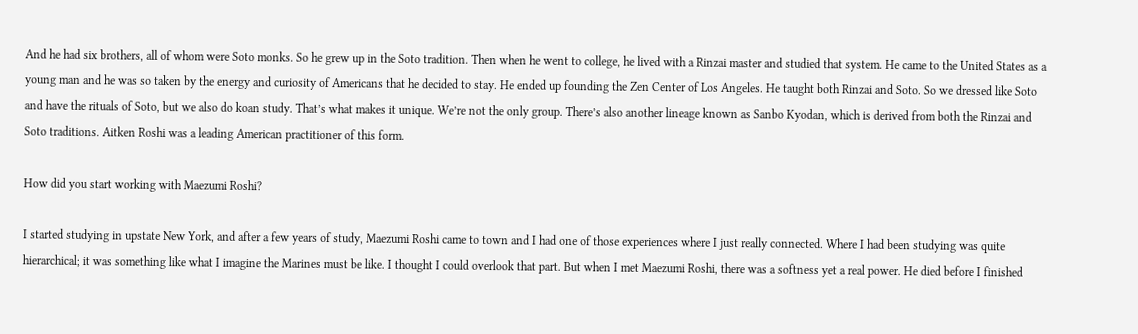And he had six brothers, all of whom were Soto monks. So he grew up in the Soto tradition. Then when he went to college, he lived with a Rinzai master and studied that system. He came to the United States as a young man and he was so taken by the energy and curiosity of Americans that he decided to stay. He ended up founding the Zen Center of Los Angeles. He taught both Rinzai and Soto. So we dressed like Soto and have the rituals of Soto, but we also do koan study. That’s what makes it unique. We’re not the only group. There’s also another lineage known as Sanbo Kyodan, which is derived from both the Rinzai and Soto traditions. Aitken Roshi was a leading American practitioner of this form.

How did you start working with Maezumi Roshi?

I started studying in upstate New York, and after a few years of study, Maezumi Roshi came to town and I had one of those experiences where I just really connected. Where I had been studying was quite hierarchical; it was something like what I imagine the Marines must be like. I thought I could overlook that part. But when I met Maezumi Roshi, there was a softness yet a real power. He died before I finished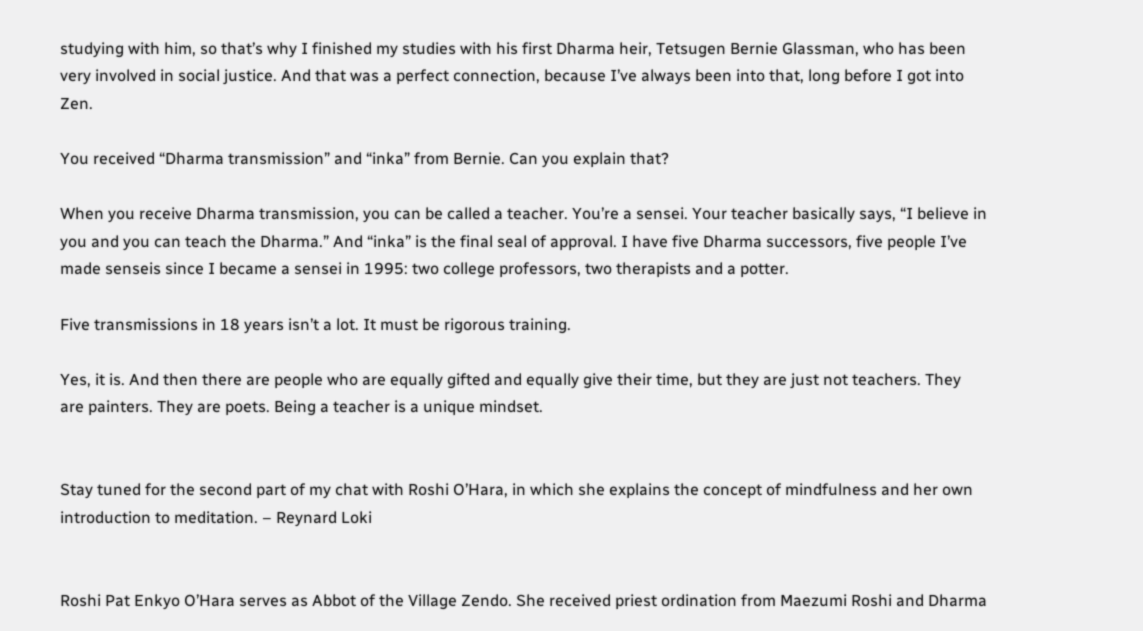studying with him, so that’s why I finished my studies with his first Dharma heir, Tetsugen Bernie Glassman, who has been very involved in social justice. And that was a perfect connection, because I’ve always been into that, long before I got into Zen.

You received “Dharma transmission” and “inka” from Bernie. Can you explain that?

When you receive Dharma transmission, you can be called a teacher. You’re a sensei. Your teacher basically says, “I believe in you and you can teach the Dharma.” And “inka” is the final seal of approval. I have five Dharma successors, five people I’ve made senseis since I became a sensei in 1995: two college professors, two therapists and a potter.

Five transmissions in 18 years isn’t a lot. It must be rigorous training.

Yes, it is. And then there are people who are equally gifted and equally give their time, but they are just not teachers. They are painters. They are poets. Being a teacher is a unique mindset.


Stay tuned for the second part of my chat with Roshi O’Hara, in which she explains the concept of mindfulness and her own introduction to meditation. – Reynard Loki


Roshi Pat Enkyo O’Hara serves as Abbot of the Village Zendo. She received priest ordination from Maezumi Roshi and Dharma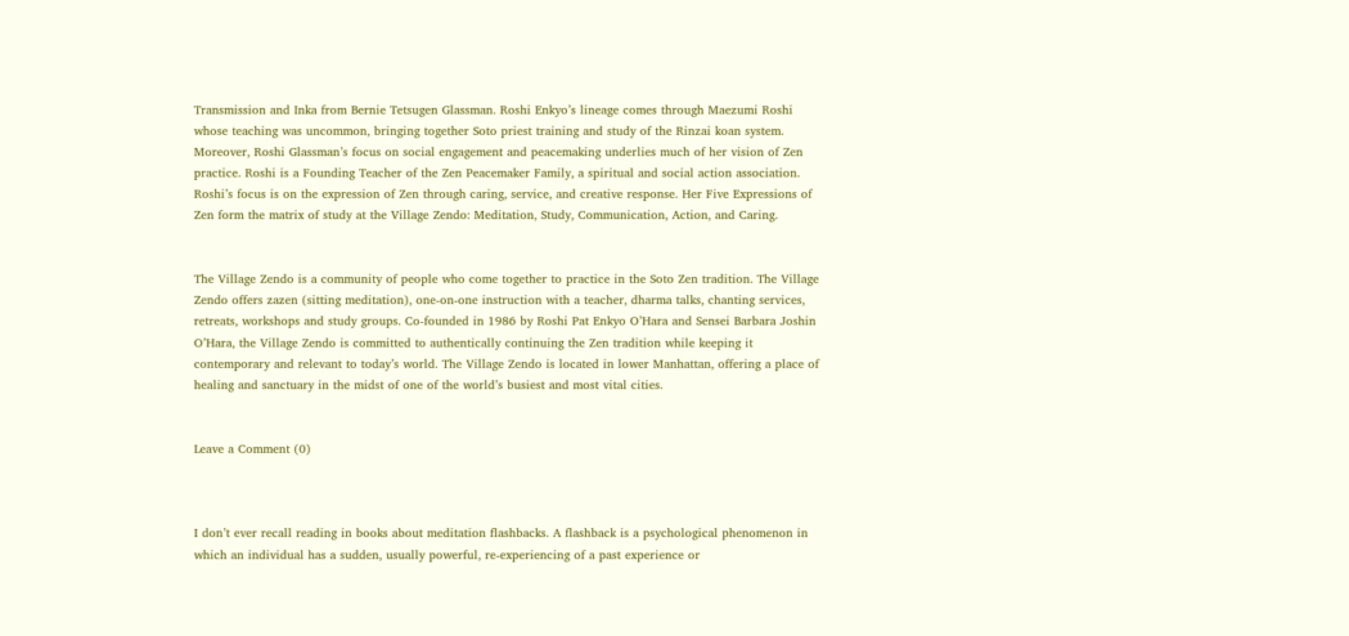Transmission and Inka from Bernie Tetsugen Glassman. Roshi Enkyo’s lineage comes through Maezumi Roshi whose teaching was uncommon, bringing together Soto priest training and study of the Rinzai koan system. Moreover, Roshi Glassman’s focus on social engagement and peacemaking underlies much of her vision of Zen practice. Roshi is a Founding Teacher of the Zen Peacemaker Family, a spiritual and social action association. Roshi’s focus is on the expression of Zen through caring, service, and creative response. Her Five Expressions of Zen form the matrix of study at the Village Zendo: Meditation, Study, Communication, Action, and Caring.


The Village Zendo is a community of people who come together to practice in the Soto Zen tradition. The Village Zendo offers zazen (sitting meditation), one-on-one instruction with a teacher, dharma talks, chanting services, retreats, workshops and study groups. Co-founded in 1986 by Roshi Pat Enkyo O’Hara and Sensei Barbara Joshin O’Hara, the Village Zendo is committed to authentically continuing the Zen tradition while keeping it contemporary and relevant to today’s world. The Village Zendo is located in lower Manhattan, offering a place of healing and sanctuary in the midst of one of the world’s busiest and most vital cities.


Leave a Comment (0)



I don’t ever recall reading in books about meditation flashbacks. A flashback is a psychological phenomenon in which an individual has a sudden, usually powerful, re-experiencing of a past experience or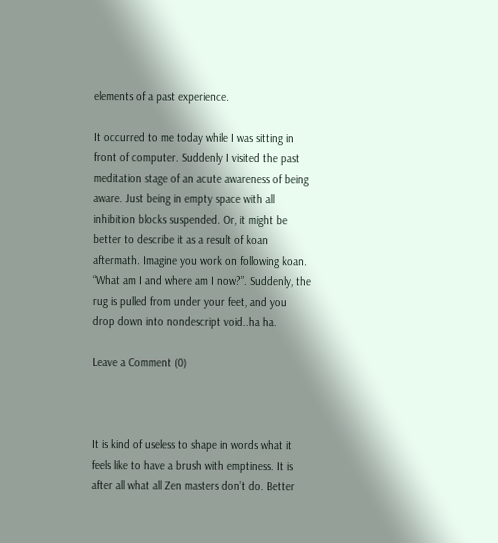elements of a past experience.

It occurred to me today while I was sitting in front of computer. Suddenly I visited the past meditation stage of an acute awareness of being aware. Just being in empty space with all inhibition blocks suspended. Or, it might be better to describe it as a result of koan aftermath. Imagine you work on following koan. “What am I and where am I now?”. Suddenly, the rug is pulled from under your feet, and you drop down into nondescript void..ha ha.

Leave a Comment (0)



It is kind of useless to shape in words what it feels like to have a brush with emptiness. It is after all what all Zen masters don’t do. Better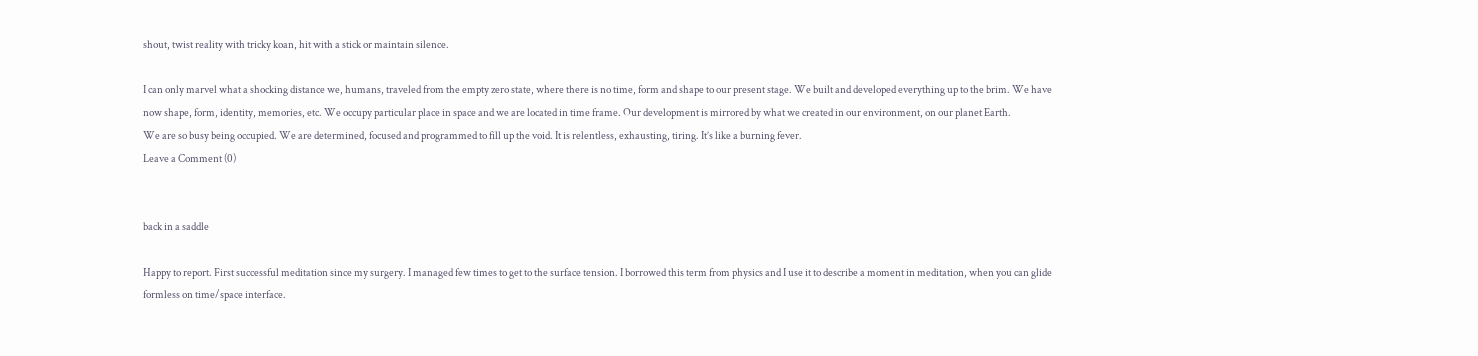shout, twist reality with tricky koan, hit with a stick or maintain silence.

I can only marvel what a shocking distance we, humans, traveled from the empty zero state, where there is no time, form and shape to our present stage. We built and developed everything up to the brim. We have now shape, form, identity, memories, etc. We occupy particular place in space and we are located in time frame. Our development is mirrored by what we created in our environment, on our planet Earth.
We are so busy being occupied. We are determined, focused and programmed to fill up the void. It is relentless, exhausting, tiring. It’s like a burning fever.
Leave a Comment (0)


back in a saddle

Happy to report. First successful meditation since my surgery. I managed few times to get to the surface tension. I borrowed this term from physics and I use it to describe a moment in meditation, when you can glide formless on time/space interface.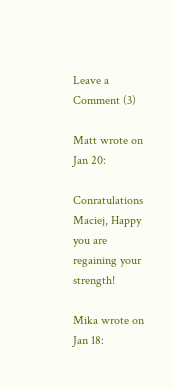Leave a Comment (3)

Matt wrote on Jan 20:

Conratulations Maciej, Happy you are regaining your strength!

Mika wrote on Jan 18: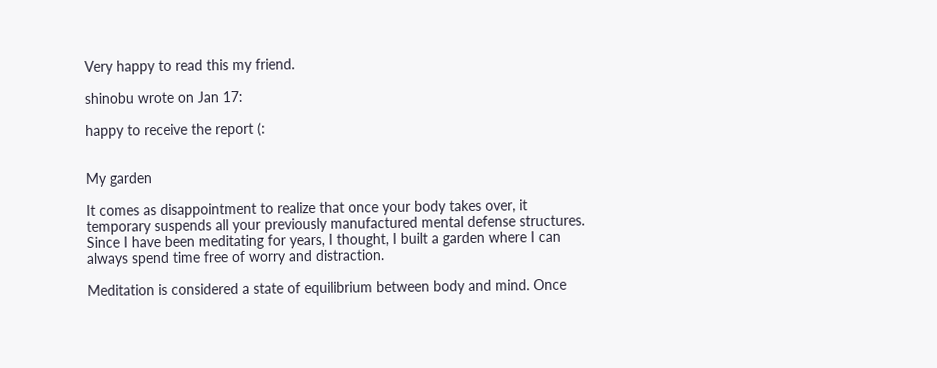Very happy to read this my friend.

shinobu wrote on Jan 17:

happy to receive the report (:


My garden

It comes as disappointment to realize that once your body takes over, it temporary suspends all your previously manufactured mental defense structures. Since I have been meditating for years, I thought, I built a garden where I can always spend time free of worry and distraction.

Meditation is considered a state of equilibrium between body and mind. Once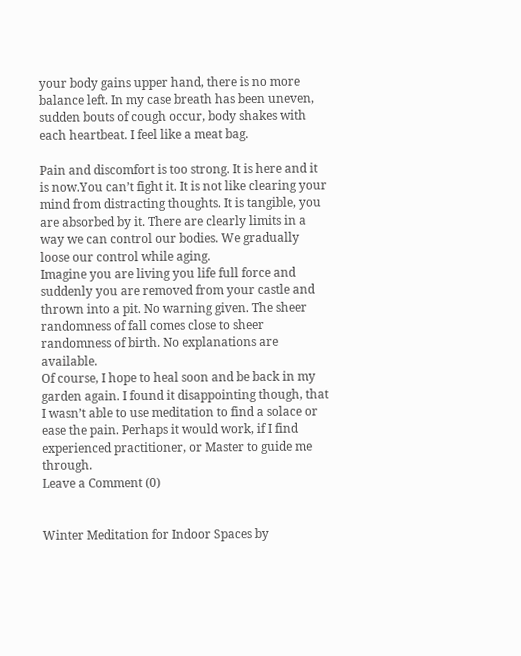your body gains upper hand, there is no more balance left. In my case breath has been uneven, sudden bouts of cough occur, body shakes with each heartbeat. I feel like a meat bag.

Pain and discomfort is too strong. It is here and it is now.You can’t fight it. It is not like clearing your mind from distracting thoughts. It is tangible, you are absorbed by it. There are clearly limits in a way we can control our bodies. We gradually loose our control while aging.
Imagine you are living you life full force and suddenly you are removed from your castle and thrown into a pit. No warning given. The sheer randomness of fall comes close to sheer randomness of birth. No explanations are available.
Of course, I hope to heal soon and be back in my garden again. I found it disappointing though, that I wasn’t able to use meditation to find a solace or ease the pain. Perhaps it would work, if I find experienced practitioner, or Master to guide me through.
Leave a Comment (0)


Winter Meditation for Indoor Spaces by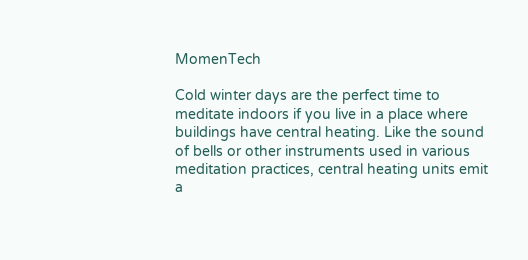MomenTech

Cold winter days are the perfect time to meditate indoors if you live in a place where buildings have central heating. Like the sound of bells or other instruments used in various meditation practices, central heating units emit a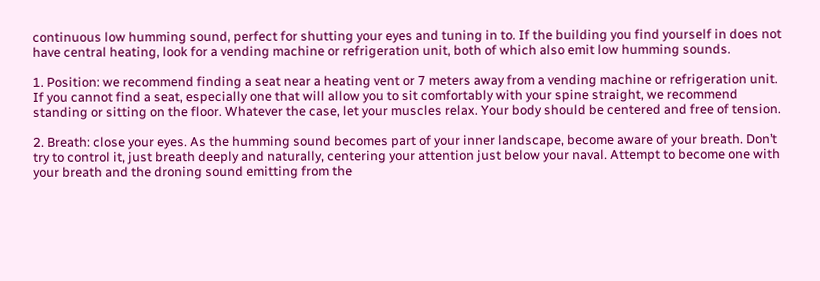continuous low humming sound, perfect for shutting your eyes and tuning in to. If the building you find yourself in does not have central heating, look for a vending machine or refrigeration unit, both of which also emit low humming sounds.

1. Position: we recommend finding a seat near a heating vent or 7 meters away from a vending machine or refrigeration unit. If you cannot find a seat, especially one that will allow you to sit comfortably with your spine straight, we recommend standing or sitting on the floor. Whatever the case, let your muscles relax. Your body should be centered and free of tension.

2. Breath: close your eyes. As the humming sound becomes part of your inner landscape, become aware of your breath. Don’t try to control it, just breath deeply and naturally, centering your attention just below your naval. Attempt to become one with your breath and the droning sound emitting from the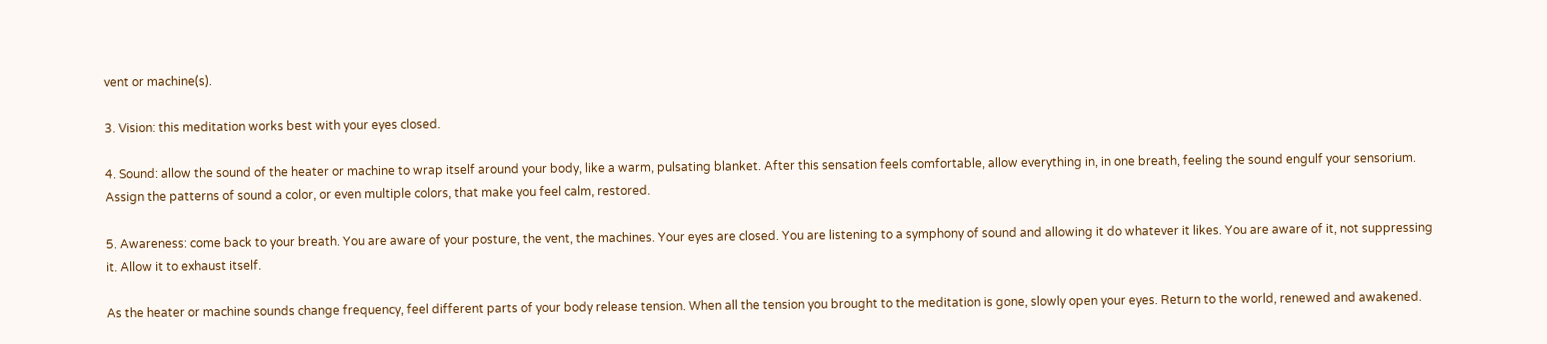vent or machine(s).

3. Vision: this meditation works best with your eyes closed.

4. Sound: allow the sound of the heater or machine to wrap itself around your body, like a warm, pulsating blanket. After this sensation feels comfortable, allow everything in, in one breath, feeling the sound engulf your sensorium. Assign the patterns of sound a color, or even multiple colors, that make you feel calm, restored.

5. Awareness: come back to your breath. You are aware of your posture, the vent, the machines. Your eyes are closed. You are listening to a symphony of sound and allowing it do whatever it likes. You are aware of it, not suppressing it. Allow it to exhaust itself.

As the heater or machine sounds change frequency, feel different parts of your body release tension. When all the tension you brought to the meditation is gone, slowly open your eyes. Return to the world, renewed and awakened.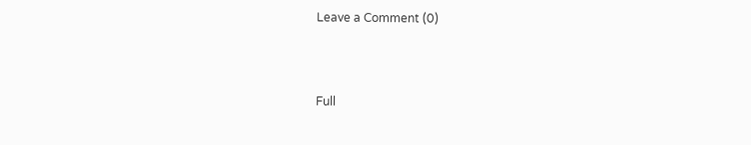Leave a Comment (0)



Full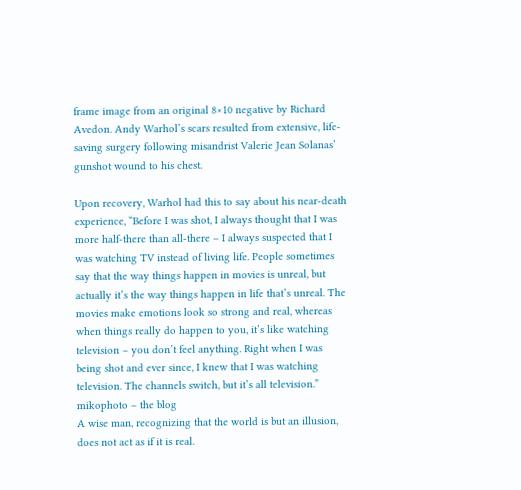frame image from an original 8×10 negative by Richard Avedon. Andy Warhol’s scars resulted from extensive, life-saving surgery following misandrist Valerie Jean Solanas’ gunshot wound to his chest.

Upon recovery, Warhol had this to say about his near-death experience, “Before I was shot, I always thought that I was more half-there than all-there – I always suspected that I was watching TV instead of living life. People sometimes say that the way things happen in movies is unreal, but actually it’s the way things happen in life that’s unreal. The movies make emotions look so strong and real, whereas when things really do happen to you, it’s like watching television – you don’t feel anything. Right when I was being shot and ever since, I knew that I was watching television. The channels switch, but it’s all television.”
mikophoto – the blog
A wise man, recognizing that the world is but an illusion, does not act as if it is real.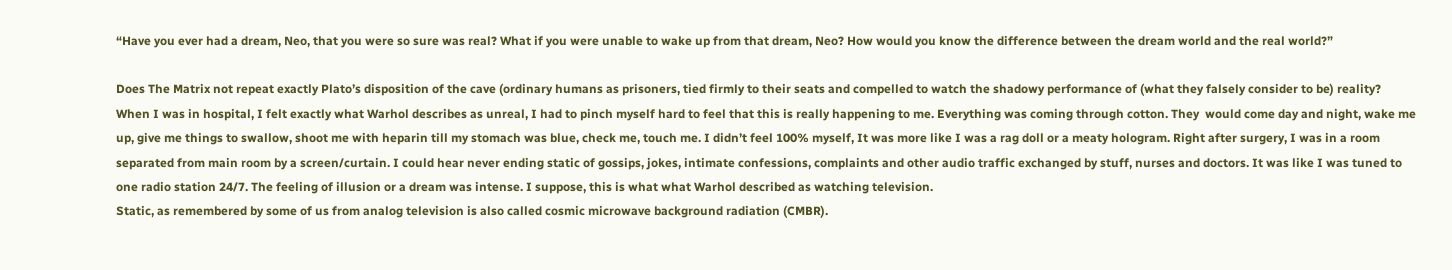“Have you ever had a dream, Neo, that you were so sure was real? What if you were unable to wake up from that dream, Neo? How would you know the difference between the dream world and the real world?”

Does The Matrix not repeat exactly Plato’s disposition of the cave (ordinary humans as prisoners, tied firmly to their seats and compelled to watch the shadowy performance of (what they falsely consider to be) reality?
When I was in hospital, I felt exactly what Warhol describes as unreal, I had to pinch myself hard to feel that this is really happening to me. Everything was coming through cotton. They  would come day and night, wake me up, give me things to swallow, shoot me with heparin till my stomach was blue, check me, touch me. I didn’t feel 100% myself, It was more like I was a rag doll or a meaty hologram. Right after surgery, I was in a room separated from main room by a screen/curtain. I could hear never ending static of gossips, jokes, intimate confessions, complaints and other audio traffic exchanged by stuff, nurses and doctors. It was like I was tuned to one radio station 24/7. The feeling of illusion or a dream was intense. I suppose, this is what what Warhol described as watching television.
Static, as remembered by some of us from analog television is also called cosmic microwave background radiation (CMBR).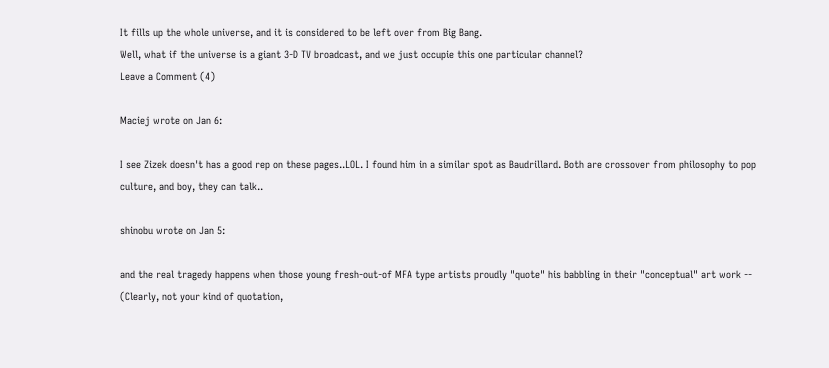It fills up the whole universe, and it is considered to be left over from Big Bang.
Well, what if the universe is a giant 3-D TV broadcast, and we just occupie this one particular channel?
Leave a Comment (4)

Maciej wrote on Jan 6:

I see Zizek doesn't has a good rep on these pages..LOL. I found him in a similar spot as Baudrillard. Both are crossover from philosophy to pop culture, and boy, they can talk..

shinobu wrote on Jan 5:

and the real tragedy happens when those young fresh-out-of MFA type artists proudly "quote" his babbling in their "conceptual" art work -- (Clearly, not your kind of quotation,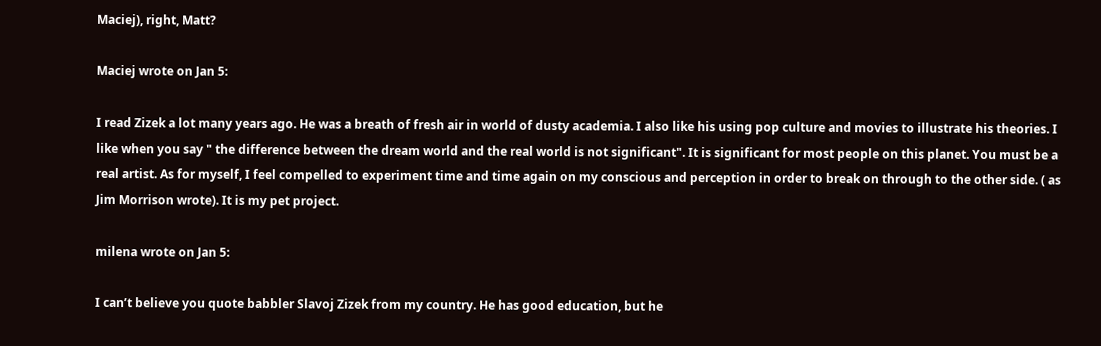Maciej), right, Matt?

Maciej wrote on Jan 5:

I read Zizek a lot many years ago. He was a breath of fresh air in world of dusty academia. I also like his using pop culture and movies to illustrate his theories. I like when you say " the difference between the dream world and the real world is not significant". It is significant for most people on this planet. You must be a real artist. As for myself, I feel compelled to experiment time and time again on my conscious and perception in order to break on through to the other side. ( as Jim Morrison wrote). It is my pet project.

milena wrote on Jan 5:

I can’t believe you quote babbler Slavoj Zizek from my country. He has good education, but he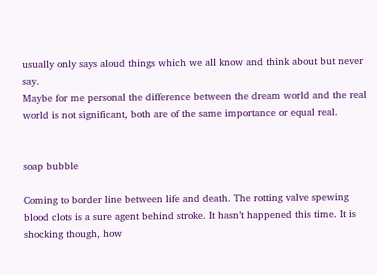usually only says aloud things which we all know and think about but never say.
Maybe for me personal the difference between the dream world and the real world is not significant, both are of the same importance or equal real.


soap bubble

Coming to border line between life and death. The rotting valve spewing blood clots is a sure agent behind stroke. It hasn’t happened this time. It is shocking though, how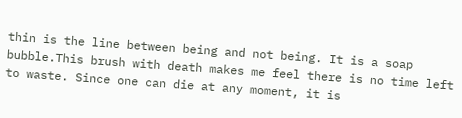thin is the line between being and not being. It is a soap bubble.This brush with death makes me feel there is no time left to waste. Since one can die at any moment, it is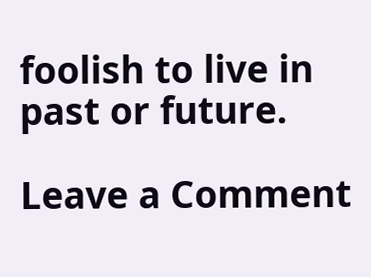foolish to live in past or future.

Leave a Comment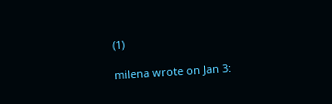(1)

milena wrote on Jan 3: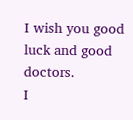I wish you good luck and good doctors.
I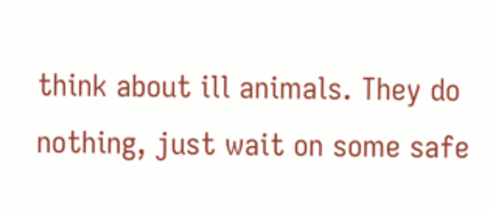think about ill animals. They do nothing, just wait on some safe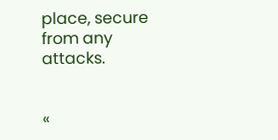place, secure from any attacks.


«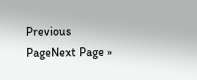Previous PageNext Page »